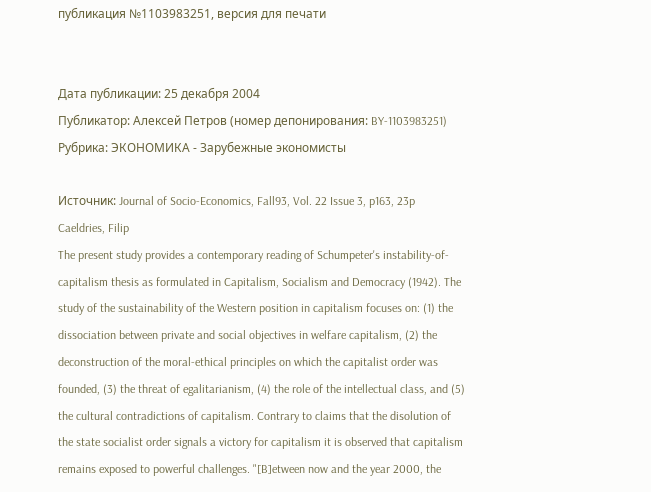публикация №1103983251, версия для печати


Дата публикации: 25 декабря 2004
Публикатор: Алексей Петров (номер депонирования: BY-1103983251)
Рубрика: ЭКОНОМИКА - Зарубежные экономисты

Источник: Journal of Socio-Economics, Fall93, Vol. 22 Issue 3, p163, 23p
Caeldries, Filip
The present study provides a contemporary reading of Schumpeter's instability-of-capitalism thesis as formulated in Capitalism, Socialism and Democracy (1942). The study of the sustainability of the Western position in capitalism focuses on: (1) the dissociation between private and social objectives in welfare capitalism, (2) the deconstruction of the moral-ethical principles on which the capitalist order was founded, (3) the threat of egalitarianism, (4) the role of the intellectual class, and (5) the cultural contradictions of capitalism. Contrary to claims that the disolution of the state socialist order signals a victory for capitalism it is observed that capitalism remains exposed to powerful challenges. "[B]etween now and the year 2000, the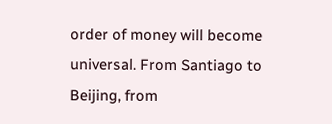order of money will become universal. From Santiago to Beijing, from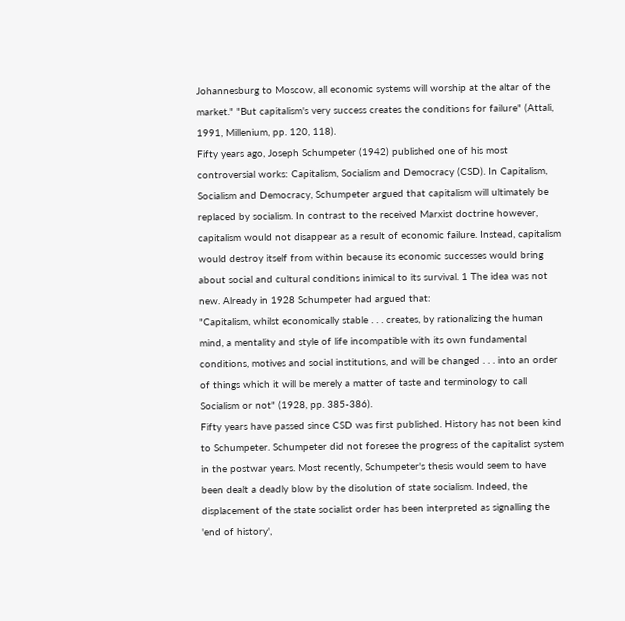Johannesburg to Moscow, all economic systems will worship at the altar of the market." "But capitalism's very success creates the conditions for failure" (Attali, 1991, Millenium, pp. 120, 118).
Fifty years ago, Joseph Schumpeter (1942) published one of his most controversial works: Capitalism, Socialism and Democracy (CSD). In Capitalism, Socialism and Democracy, Schumpeter argued that capitalism will ultimately be replaced by socialism. In contrast to the received Marxist doctrine however, capitalism would not disappear as a result of economic failure. Instead, capitalism would destroy itself from within because its economic successes would bring about social and cultural conditions inimical to its survival. 1 The idea was not new. Already in 1928 Schumpeter had argued that:
"Capitalism, whilst economically stable . . . creates, by rationalizing the human mind, a mentality and style of life incompatible with its own fundamental conditions, motives and social institutions, and will be changed . . . into an order of things which it will be merely a matter of taste and terminology to call Socialism or not" (1928, pp. 385-386).
Fifty years have passed since CSD was first published. History has not been kind to Schumpeter. Schumpeter did not foresee the progress of the capitalist system in the postwar years. Most recently, Schumpeter's thesis would seem to have been dealt a deadly blow by the disolution of state socialism. Indeed, the displacement of the state socialist order has been interpreted as signalling the 'end of history',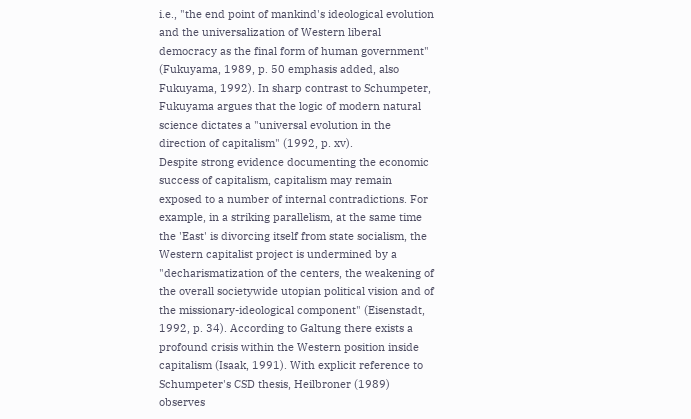i.e., "the end point of mankind's ideological evolution and the universalization of Western liberal democracy as the final form of human government" (Fukuyama, 1989, p. 50 emphasis added, also Fukuyama, 1992). In sharp contrast to Schumpeter, Fukuyama argues that the logic of modern natural science dictates a "universal evolution in the direction of capitalism" (1992, p. xv).
Despite strong evidence documenting the economic success of capitalism, capitalism may remain exposed to a number of internal contradictions. For example, in a striking parallelism, at the same time the 'East' is divorcing itself from state socialism, the Western capitalist project is undermined by a "decharismatization of the centers, the weakening of the overall societywide utopian political vision and of the missionary-ideological component" (Eisenstadt, 1992, p. 34). According to Galtung there exists a profound crisis within the Western position inside capitalism (Isaak, 1991). With explicit reference to Schumpeter's CSD thesis, Heilbroner (1989) observes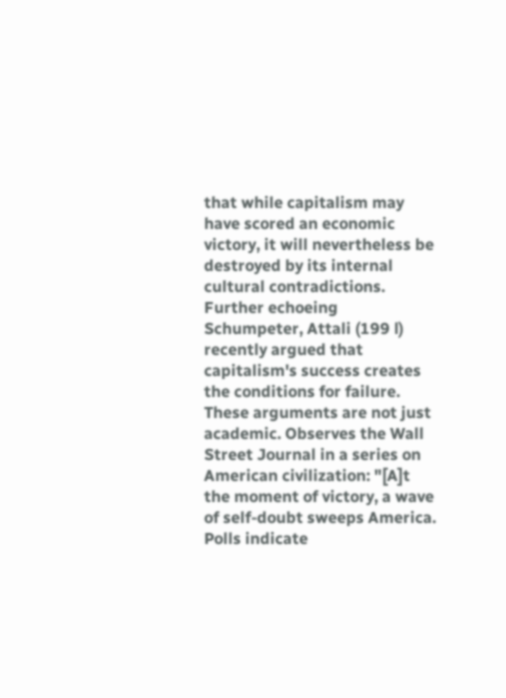that while capitalism may have scored an economic victory, it will nevertheless be destroyed by its internal cultural contradictions. Further echoeing Schumpeter, Attali (199 l) recently argued that capitalism's success creates the conditions for failure. These arguments are not just academic. Observes the Wall Street Journal in a series on American civilization: "[A]t the moment of victory, a wave of self-doubt sweeps America. Polls indicate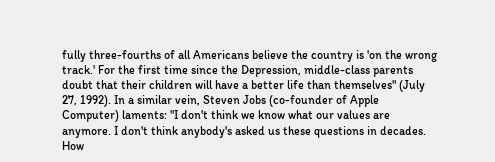fully three-fourths of all Americans believe the country is 'on the wrong track.' For the first time since the Depression, middle-class parents doubt that their children will have a better life than themselves" (July 27, 1992). In a similar vein, Steven Jobs (co-founder of Apple Computer) laments: "I don't think we know what our values are anymore. I don't think anybody's asked us these questions in decades. How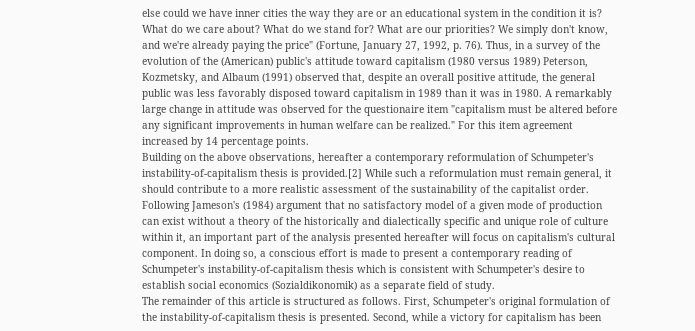else could we have inner cities the way they are or an educational system in the condition it is? What do we care about? What do we stand for? What are our priorities? We simply don't know, and we're already paying the price" (Fortune, January 27, 1992, p. 76). Thus, in a survey of the evolution of the (American) public's attitude toward capitalism (1980 versus 1989) Peterson, Kozmetsky, and Albaum (1991) observed that, despite an overall positive attitude, the general public was less favorably disposed toward capitalism in 1989 than it was in 1980. A remarkably large change in attitude was observed for the questionaire item "capitalism must be altered before any significant improvements in human welfare can be realized." For this item agreement increased by 14 percentage points.
Building on the above observations, hereafter a contemporary reformulation of Schumpeter's instability-of-capitalism thesis is provided.[2] While such a reformulation must remain general, it should contribute to a more realistic assessment of the sustainability of the capitalist order. Following Jameson's (1984) argument that no satisfactory model of a given mode of production can exist without a theory of the historically and dialectically specific and unique role of culture within it, an important part of the analysis presented hereafter will focus on capitalism's cultural component. In doing so, a conscious effort is made to present a contemporary reading of Schumpeter's instability-of-capitalism thesis which is consistent with Schumpeter's desire to establish social economics (Sozialdikonomik) as a separate field of study.
The remainder of this article is structured as follows. First, Schumpeter's original formulation of the instability-of-capitalism thesis is presented. Second, while a victory for capitalism has been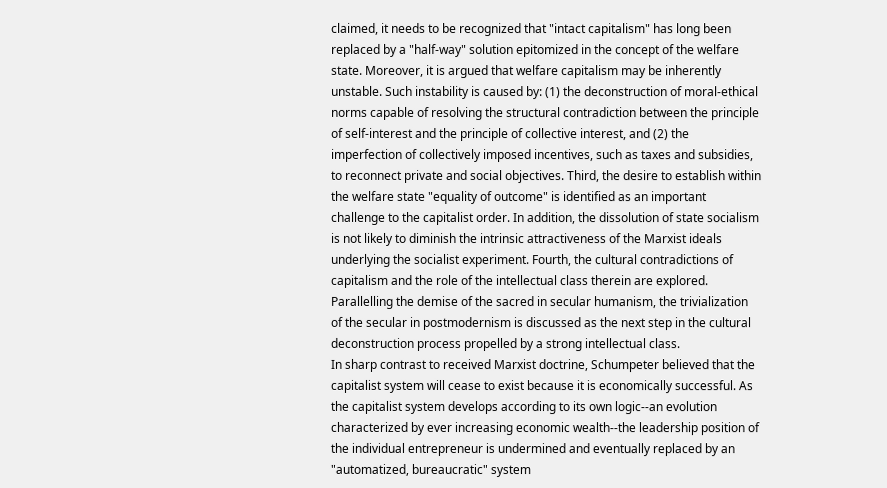claimed, it needs to be recognized that "intact capitalism" has long been replaced by a "half-way" solution epitomized in the concept of the welfare state. Moreover, it is argued that welfare capitalism may be inherently unstable. Such instability is caused by: (1) the deconstruction of moral-ethical norms capable of resolving the structural contradiction between the principle of self-interest and the principle of collective interest, and (2) the imperfection of collectively imposed incentives, such as taxes and subsidies, to reconnect private and social objectives. Third, the desire to establish within the welfare state "equality of outcome" is identified as an important challenge to the capitalist order. In addition, the dissolution of state socialism is not likely to diminish the intrinsic attractiveness of the Marxist ideals underlying the socialist experiment. Fourth, the cultural contradictions of capitalism and the role of the intellectual class therein are explored. Parallelling the demise of the sacred in secular humanism, the trivialization of the secular in postmodernism is discussed as the next step in the cultural deconstruction process propelled by a strong intellectual class.
In sharp contrast to received Marxist doctrine, Schumpeter believed that the capitalist system will cease to exist because it is economically successful. As the capitalist system develops according to its own logic--an evolution characterized by ever increasing economic wealth--the leadership position of the individual entrepreneur is undermined and eventually replaced by an "automatized, bureaucratic" system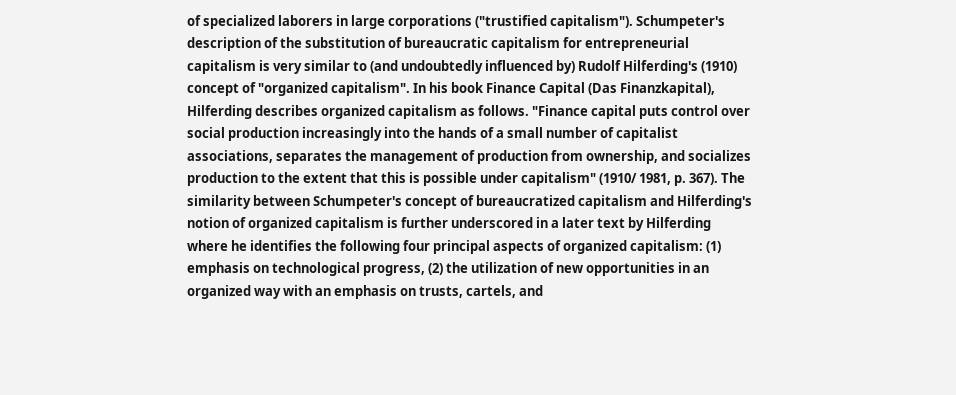of specialized laborers in large corporations ("trustified capitalism"). Schumpeter's description of the substitution of bureaucratic capitalism for entrepreneurial capitalism is very similar to (and undoubtedly influenced by) Rudolf Hilferding's (1910) concept of "organized capitalism". In his book Finance Capital (Das Finanzkapital), Hilferding describes organized capitalism as follows. "Finance capital puts control over social production increasingly into the hands of a small number of capitalist associations, separates the management of production from ownership, and socializes production to the extent that this is possible under capitalism" (1910/ 1981, p. 367). The similarity between Schumpeter's concept of bureaucratized capitalism and Hilferding's notion of organized capitalism is further underscored in a later text by Hilferding where he identifies the following four principal aspects of organized capitalism: (1) emphasis on technological progress, (2) the utilization of new opportunities in an organized way with an emphasis on trusts, cartels, and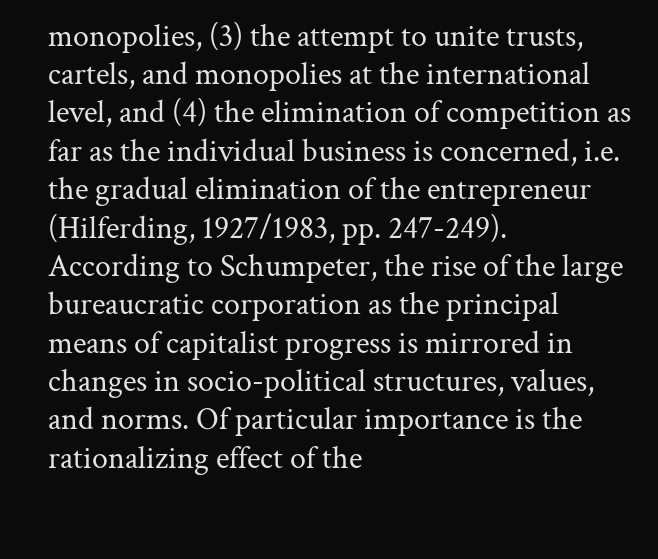monopolies, (3) the attempt to unite trusts, cartels, and monopolies at the international level, and (4) the elimination of competition as far as the individual business is concerned, i.e. the gradual elimination of the entrepreneur (Hilferding, 1927/1983, pp. 247-249).
According to Schumpeter, the rise of the large bureaucratic corporation as the principal means of capitalist progress is mirrored in changes in socio-political structures, values, and norms. Of particular importance is the rationalizing effect of the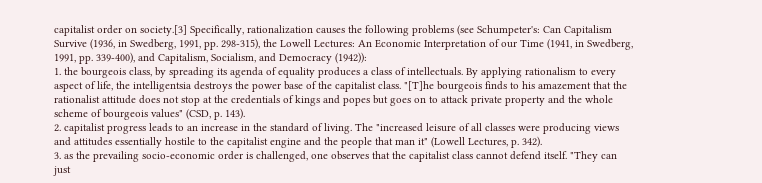capitalist order on society.[3] Specifically, rationalization causes the following problems (see Schumpeter's: Can Capitalism Survive (1936, in Swedberg, 1991, pp. 298-315), the Lowell Lectures: An Economic Interpretation of our Time (1941, in Swedberg, 1991, pp. 339-400), and Capitalism, Socialism, and Democracy (1942)):
1. the bourgeois class, by spreading its agenda of equality produces a class of intellectuals. By applying rationalism to every aspect of life, the intelligentsia destroys the power base of the capitalist class. "[T]he bourgeois finds to his amazement that the rationalist attitude does not stop at the credentials of kings and popes but goes on to attack private property and the whole scheme of bourgeois values" (CSD, p. 143).
2. capitalist progress leads to an increase in the standard of living. The "increased leisure of all classes were producing views and attitudes essentially hostile to the capitalist engine and the people that man it" (Lowell Lectures, p. 342).
3. as the prevailing socio-economic order is challenged, one observes that the capitalist class cannot defend itself. "They can just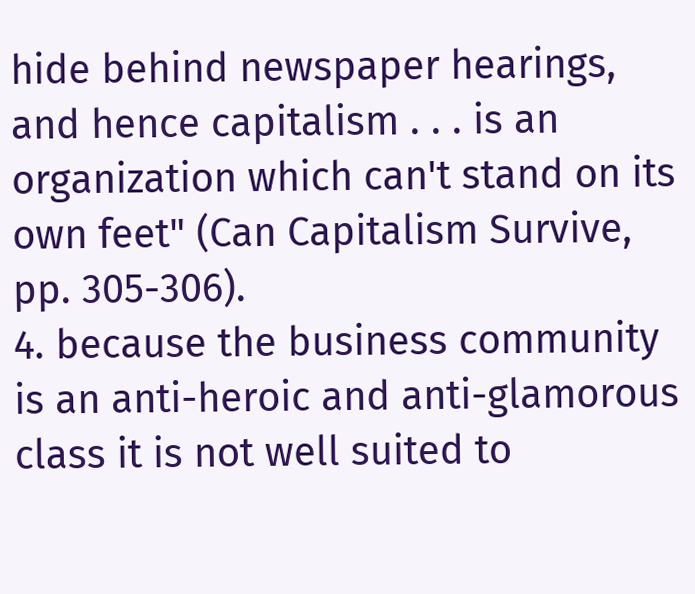hide behind newspaper hearings, and hence capitalism . . . is an organization which can't stand on its own feet" (Can Capitalism Survive, pp. 305-306).
4. because the business community is an anti-heroic and anti-glamorous class it is not well suited to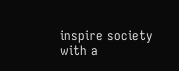inspire society with a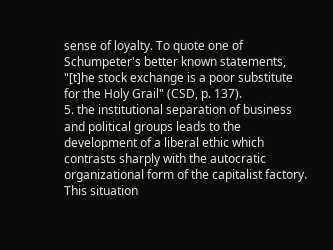sense of loyalty. To quote one of Schumpeter's better known statements, "[t]he stock exchange is a poor substitute for the Holy Grail" (CSD, p. 137).
5. the institutional separation of business and political groups leads to the development of a liberal ethic which contrasts sharply with the autocratic organizational form of the capitalist factory. This situation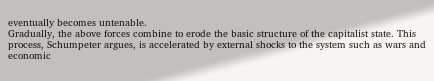eventually becomes untenable.
Gradually, the above forces combine to erode the basic structure of the capitalist state. This process, Schumpeter argues, is accelerated by external shocks to the system such as wars and economic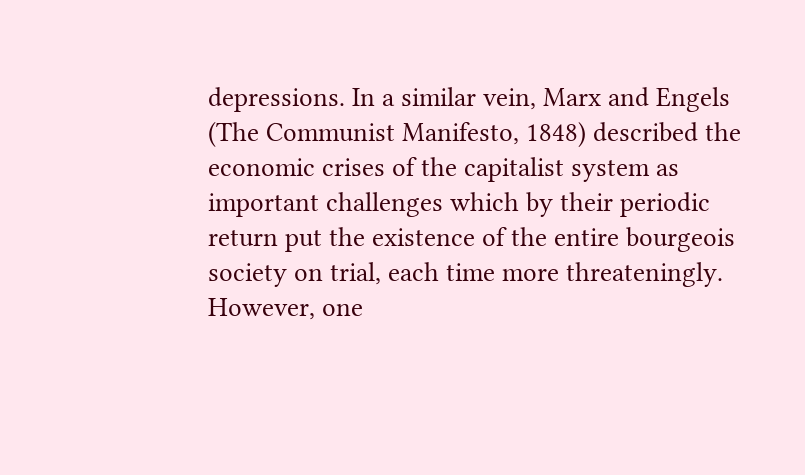depressions. In a similar vein, Marx and Engels (The Communist Manifesto, 1848) described the economic crises of the capitalist system as important challenges which by their periodic return put the existence of the entire bourgeois society on trial, each time more threateningly. However, one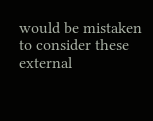would be mistaken to consider these external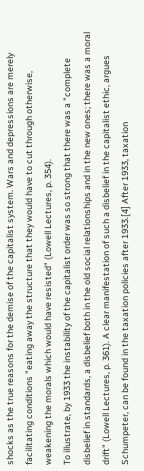shocks as the true reasons for the demise of the capitalist system. Wars and depressions are merely facilitating conditions "eating away the structure that they would have to cut through otherwise, weakening the morals which would have resisted" (Lowell Lectures, p. 354).
To illustrate, by 1933 the instability of the capitalist order was so strong that there was a "complete disbelief in standards, a disbelief both in the old social relationships and in the new ones; there was a moral drift" (Lowell Lectures, p. 361). A clear manifestation of such a disbelief in the capitalist ethic, argues Schumpeter, can be found in the taxation policies after 1933.[4] After 1933, taxation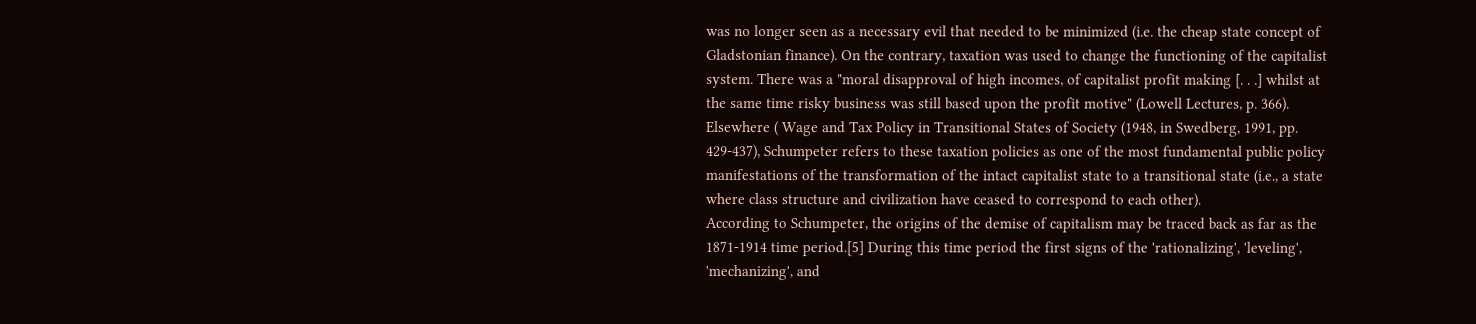was no longer seen as a necessary evil that needed to be minimized (i.e. the cheap state concept of Gladstonian finance). On the contrary, taxation was used to change the functioning of the capitalist system. There was a "moral disapproval of high incomes, of capitalist profit making [. . .] whilst at the same time risky business was still based upon the profit motive" (Lowell Lectures, p. 366). Elsewhere ( Wage and Tax Policy in Transitional States of Society (1948, in Swedberg, 1991, pp. 429-437), Schumpeter refers to these taxation policies as one of the most fundamental public policy manifestations of the transformation of the intact capitalist state to a transitional state (i.e., a state where class structure and civilization have ceased to correspond to each other).
According to Schumpeter, the origins of the demise of capitalism may be traced back as far as the 1871-1914 time period.[5] During this time period the first signs of the 'rationalizing', 'leveling', 'mechanizing', and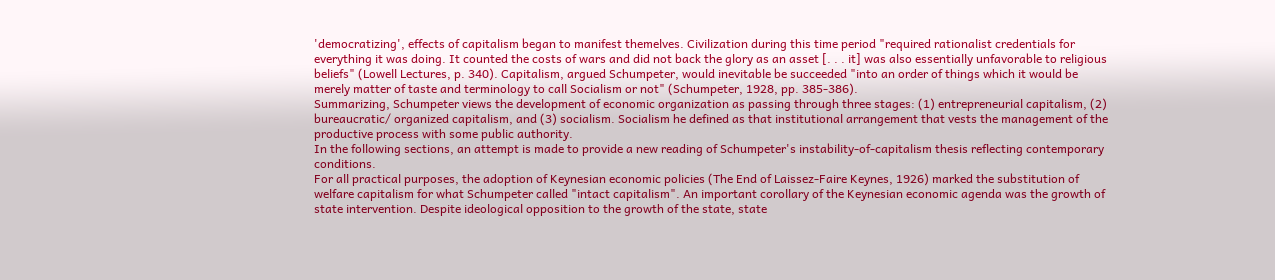'democratizing', effects of capitalism began to manifest themelves. Civilization during this time period "required rationalist credentials for everything it was doing. It counted the costs of wars and did not back the glory as an asset [. . . it] was also essentially unfavorable to religious beliefs" (Lowell Lectures, p. 340). Capitalism, argued Schumpeter, would inevitable be succeeded "into an order of things which it would be merely matter of taste and terminology to call Socialism or not" (Schumpeter, 1928, pp. 385-386).
Summarizing, Schumpeter views the development of economic organization as passing through three stages: (1) entrepreneurial capitalism, (2) bureaucratic/ organized capitalism, and (3) socialism. Socialism he defined as that institutional arrangement that vests the management of the productive process with some public authority.
In the following sections, an attempt is made to provide a new reading of Schumpeter's instability-of-capitalism thesis reflecting contemporary conditions.
For all practical purposes, the adoption of Keynesian economic policies (The End of Laissez-Faire Keynes, 1926) marked the substitution of welfare capitalism for what Schumpeter called "intact capitalism". An important corollary of the Keynesian economic agenda was the growth of state intervention. Despite ideological opposition to the growth of the state, state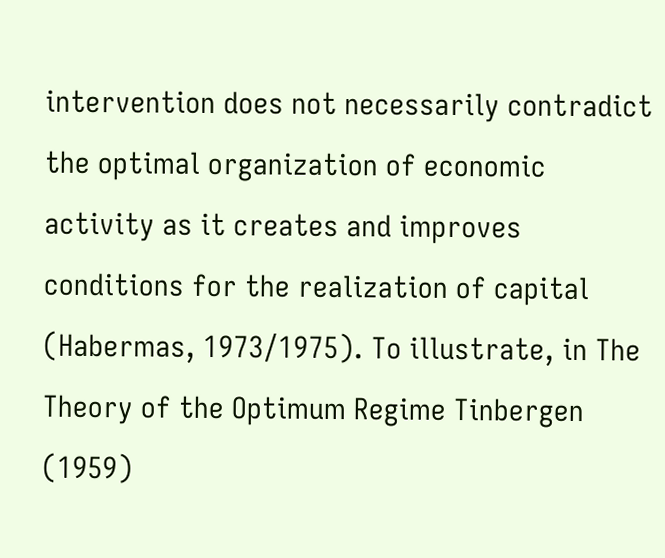intervention does not necessarily contradict the optimal organization of economic activity as it creates and improves conditions for the realization of capital (Habermas, 1973/1975). To illustrate, in The Theory of the Optimum Regime Tinbergen (1959)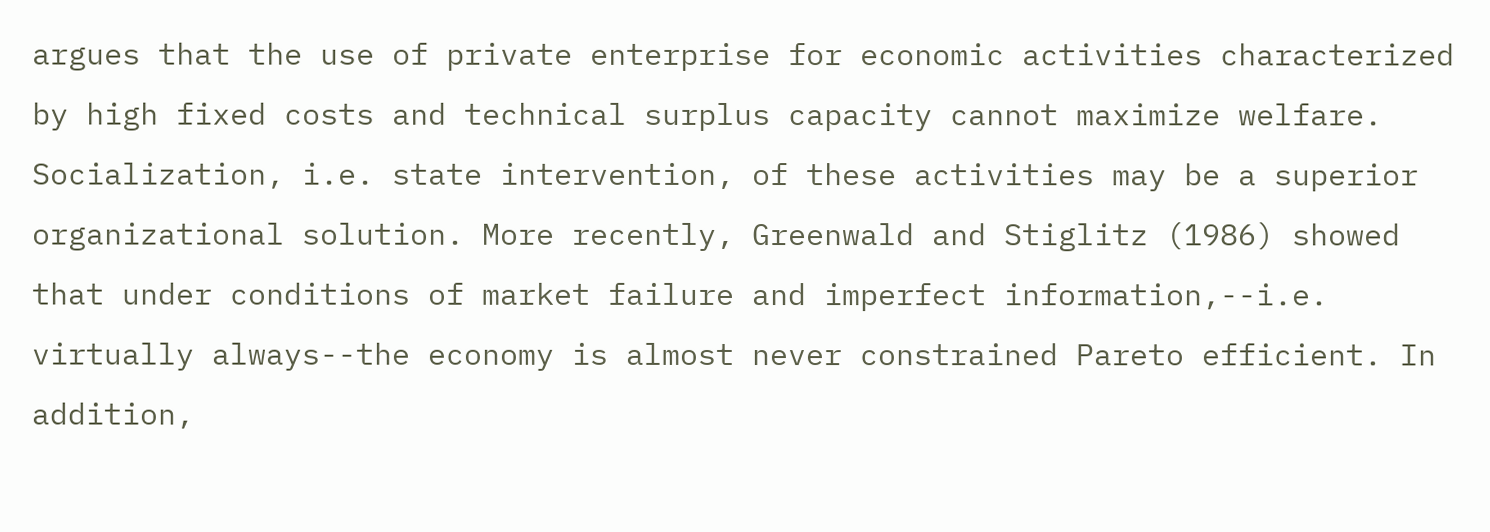argues that the use of private enterprise for economic activities characterized by high fixed costs and technical surplus capacity cannot maximize welfare. Socialization, i.e. state intervention, of these activities may be a superior organizational solution. More recently, Greenwald and Stiglitz (1986) showed that under conditions of market failure and imperfect information,--i.e. virtually always--the economy is almost never constrained Pareto efficient. In addition,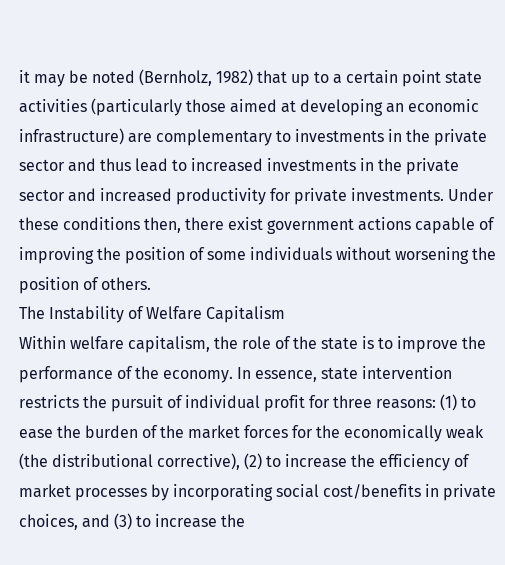it may be noted (Bernholz, 1982) that up to a certain point state activities (particularly those aimed at developing an economic infrastructure) are complementary to investments in the private sector and thus lead to increased investments in the private sector and increased productivity for private investments. Under these conditions then, there exist government actions capable of improving the position of some individuals without worsening the position of others.
The Instability of Welfare Capitalism
Within welfare capitalism, the role of the state is to improve the performance of the economy. In essence, state intervention restricts the pursuit of individual profit for three reasons: (1) to ease the burden of the market forces for the economically weak (the distributional corrective), (2) to increase the efficiency of market processes by incorporating social cost/benefits in private choices, and (3) to increase the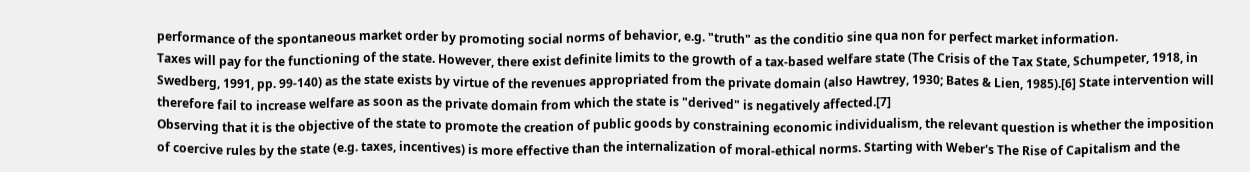performance of the spontaneous market order by promoting social norms of behavior, e.g. "truth" as the conditio sine qua non for perfect market information.
Taxes will pay for the functioning of the state. However, there exist definite limits to the growth of a tax-based welfare state (The Crisis of the Tax State, Schumpeter, 1918, in Swedberg, 1991, pp. 99-140) as the state exists by virtue of the revenues appropriated from the private domain (also Hawtrey, 1930; Bates & Lien, 1985).[6] State intervention will therefore fail to increase welfare as soon as the private domain from which the state is "derived" is negatively affected.[7]
Observing that it is the objective of the state to promote the creation of public goods by constraining economic individualism, the relevant question is whether the imposition of coercive rules by the state (e.g. taxes, incentives) is more effective than the internalization of moral-ethical norms. Starting with Weber's The Rise of Capitalism and the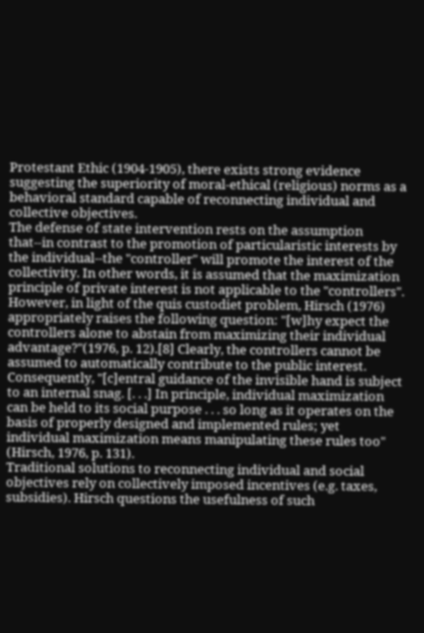Protestant Ethic (1904-1905), there exists strong evidence suggesting the superiority of moral-ethical (religious) norms as a behavioral standard capable of reconnecting individual and collective objectives.
The defense of state intervention rests on the assumption that--in contrast to the promotion of particularistic interests by the individual--the "controller" will promote the interest of the collectivity. In other words, it is assumed that the maximization principle of private interest is not applicable to the "controllers". However, in light of the quis custodiet problem, Hirsch (1976) appropriately raises the following question: "[w]hy expect the controllers alone to abstain from maximizing their individual advantage?"(1976, p. 12).[8] Clearly, the controllers cannot be assumed to automatically contribute to the public interest. Consequently, "[c]entral guidance of the invisible hand is subject to an internal snag. [. . .] In principle, individual maximization can be held to its social purpose . . . so long as it operates on the basis of properly designed and implemented rules; yet individual maximization means manipulating these rules too" (Hirsch, 1976, p. 131).
Traditional solutions to reconnecting individual and social objectives rely on collectively imposed incentives (e.g. taxes, subsidies). Hirsch questions the usefulness of such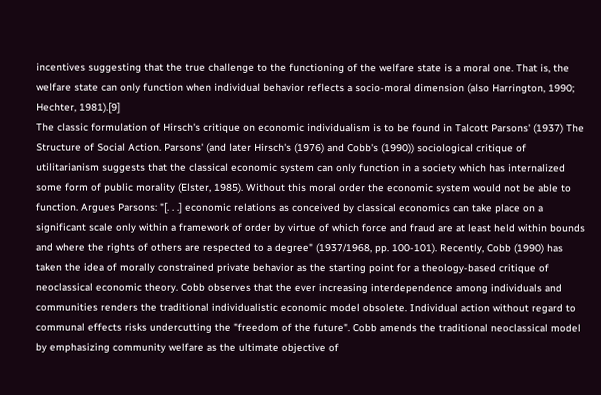incentives suggesting that the true challenge to the functioning of the welfare state is a moral one. That is, the welfare state can only function when individual behavior reflects a socio-moral dimension (also Harrington, 1990; Hechter, 1981).[9]
The classic formulation of Hirsch's critique on economic individualism is to be found in Talcott Parsons' (1937) The Structure of Social Action. Parsons' (and later Hirsch's (1976) and Cobb's (1990)) sociological critique of utilitarianism suggests that the classical economic system can only function in a society which has internalized some form of public morality (Elster, 1985). Without this moral order the economic system would not be able to function. Argues Parsons: "[. . .] economic relations as conceived by classical economics can take place on a significant scale only within a framework of order by virtue of which force and fraud are at least held within bounds and where the rights of others are respected to a degree" (1937/1968, pp. 100-101). Recently, Cobb (1990) has taken the idea of morally constrained private behavior as the starting point for a theology-based critique of neoclassical economic theory. Cobb observes that the ever increasing interdependence among individuals and communities renders the traditional individualistic economic model obsolete. Individual action without regard to communal effects risks undercutting the "freedom of the future". Cobb amends the traditional neoclassical model by emphasizing community welfare as the ultimate objective of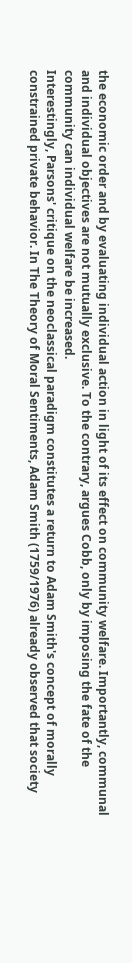the economic order and by evaluating individual action in light of its effect on community welfare. Importantly, communal and individual objectives are not mutually exclusive. To the contrary, argues Cobb, only by imposing the fate of the community can individual welfare be increased.
Interestingly, Parsons' critique on the neoclassical paradigm constitutes a return to Adam Smith's concept of morally constrained private behavior. In The Theory of Moral Sentiments, Adam Smith (1759/1976) already observed that society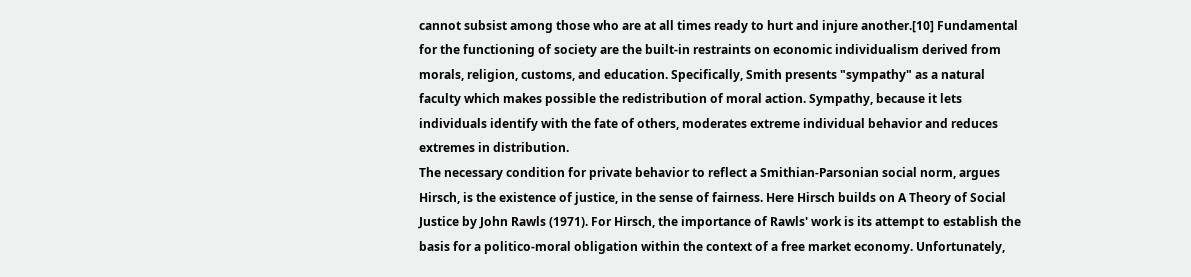cannot subsist among those who are at all times ready to hurt and injure another.[10] Fundamental for the functioning of society are the built-in restraints on economic individualism derived from morals, religion, customs, and education. Specifically, Smith presents "sympathy" as a natural faculty which makes possible the redistribution of moral action. Sympathy, because it lets individuals identify with the fate of others, moderates extreme individual behavior and reduces extremes in distribution.
The necessary condition for private behavior to reflect a Smithian-Parsonian social norm, argues Hirsch, is the existence of justice, in the sense of fairness. Here Hirsch builds on A Theory of Social Justice by John Rawls (1971). For Hirsch, the importance of Rawls' work is its attempt to establish the basis for a politico-moral obligation within the context of a free market economy. Unfortunately,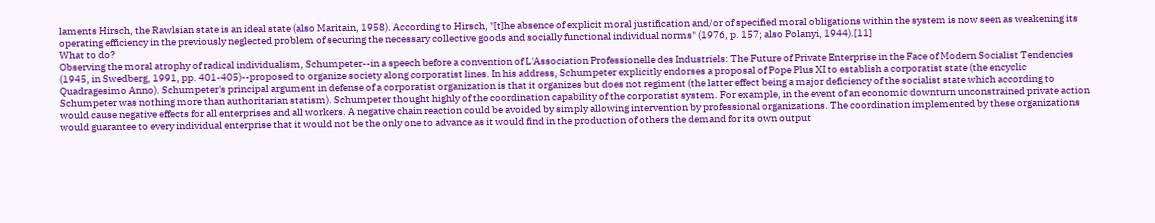laments Hirsch, the Rawlsian state is an ideal state (also Maritain, 1958). According to Hirsch, "[t]he absence of explicit moral justification and/or of specified moral obligations within the system is now seen as weakening its operating efficiency in the previously neglected problem of securing the necessary collective goods and socially functional individual norms" (1976, p. 157; also Polanyi, 1944).[11]
What to do?
Observing the moral atrophy of radical individualism, Schumpeter--in a speech before a convention of L'Association Professionelle des Industriels: The Future of Private Enterprise in the Face of Modern Socialist Tendencies (1945, in Swedberg, 1991, pp. 401-405)--proposed to organize society along corporatist lines. In his address, Schumpeter explicitly endorses a proposal of Pope Plus XI to establish a corporatist state (the encyclic Quadragesimo Anno). Schumpeter's principal argument in defense of a corporatist organization is that it organizes but does not regiment (the latter effect being a major deficiency of the socialist state which according to Schumpeter was nothing more than authoritarian statism). Schumpeter thought highly of the coordination capability of the corporatist system. For example, in the event of an economic downturn unconstrained private action would cause negative effects for all enterprises and all workers. A negative chain reaction could be avoided by simply allowing intervention by professional organizations. The coordination implemented by these organizations would guarantee to every individual enterprise that it would not be the only one to advance as it would find in the production of others the demand for its own output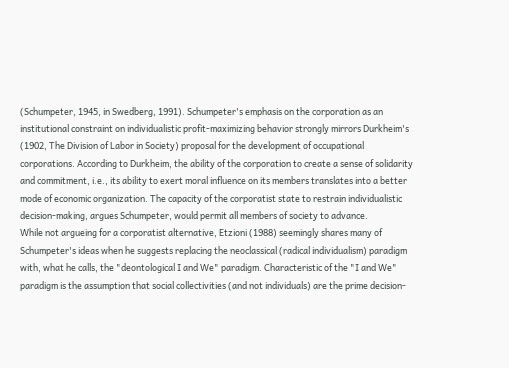(Schumpeter, 1945, in Swedberg, 1991). Schumpeter's emphasis on the corporation as an institutional constraint on individualistic profit-maximizing behavior strongly mirrors Durkheim's (1902, The Division of Labor in Society) proposal for the development of occupational corporations. According to Durkheim, the ability of the corporation to create a sense of solidarity and commitment, i.e., its ability to exert moral influence on its members translates into a better mode of economic organization. The capacity of the corporatist state to restrain individualistic decision-making, argues Schumpeter, would permit all members of society to advance.
While not argueing for a corporatist alternative, Etzioni (1988) seemingly shares many of Schumpeter's ideas when he suggests replacing the neoclassical (radical individualism) paradigm with, what he calls, the "deontological I and We" paradigm. Characteristic of the "I and We" paradigm is the assumption that social collectivities (and not individuals) are the prime decision-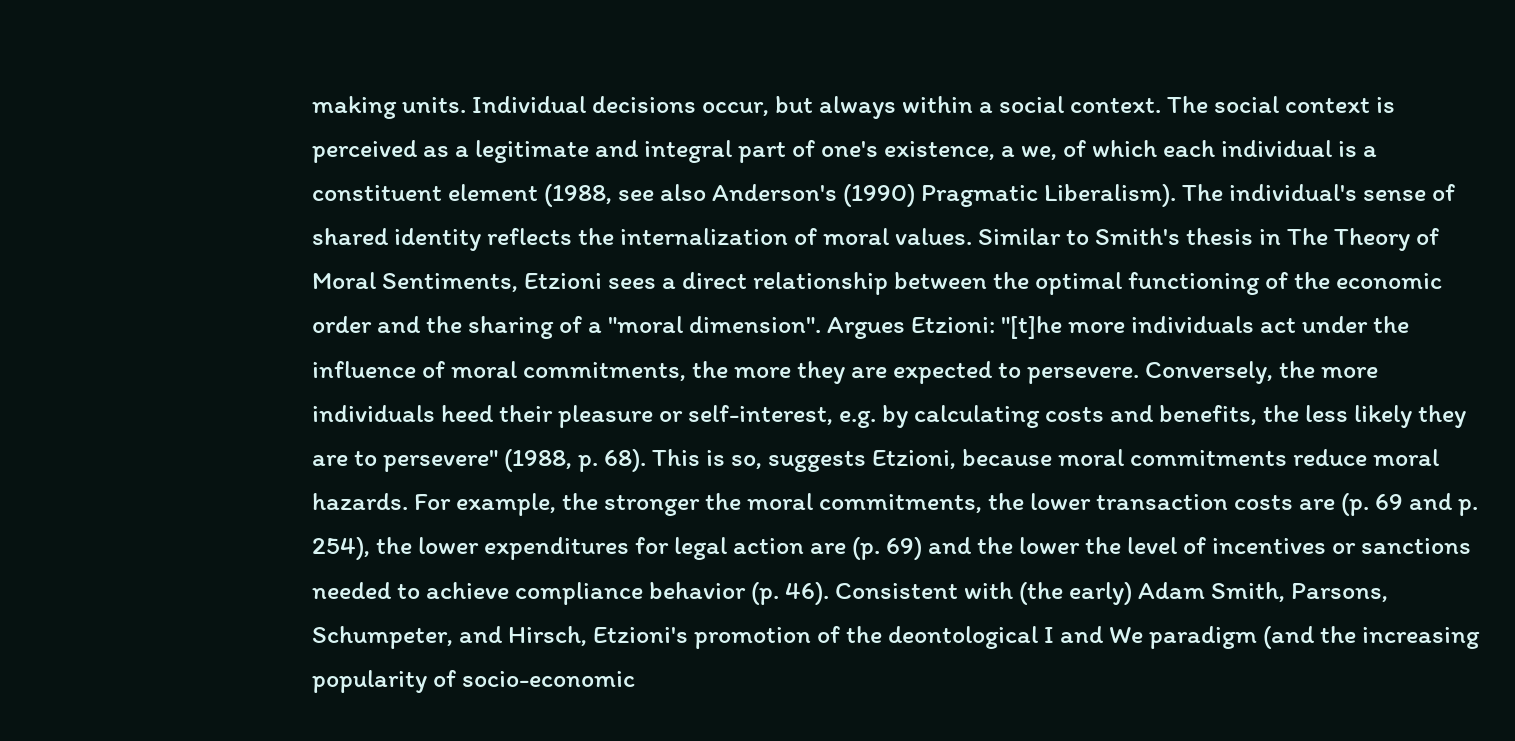making units. Individual decisions occur, but always within a social context. The social context is perceived as a legitimate and integral part of one's existence, a we, of which each individual is a constituent element (1988, see also Anderson's (1990) Pragmatic Liberalism). The individual's sense of shared identity reflects the internalization of moral values. Similar to Smith's thesis in The Theory of Moral Sentiments, Etzioni sees a direct relationship between the optimal functioning of the economic order and the sharing of a "moral dimension". Argues Etzioni: "[t]he more individuals act under the influence of moral commitments, the more they are expected to persevere. Conversely, the more individuals heed their pleasure or self-interest, e.g. by calculating costs and benefits, the less likely they are to persevere" (1988, p. 68). This is so, suggests Etzioni, because moral commitments reduce moral hazards. For example, the stronger the moral commitments, the lower transaction costs are (p. 69 and p. 254), the lower expenditures for legal action are (p. 69) and the lower the level of incentives or sanctions needed to achieve compliance behavior (p. 46). Consistent with (the early) Adam Smith, Parsons, Schumpeter, and Hirsch, Etzioni's promotion of the deontological I and We paradigm (and the increasing popularity of socio-economic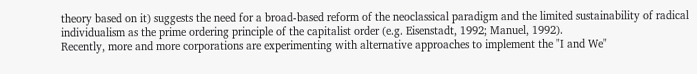theory based on it) suggests the need for a broad-based reform of the neoclassical paradigm and the limited sustainability of radical individualism as the prime ordering principle of the capitalist order (e.g. Eisenstadt, 1992; Manuel, 1992).
Recently, more and more corporations are experimenting with alternative approaches to implement the "I and We"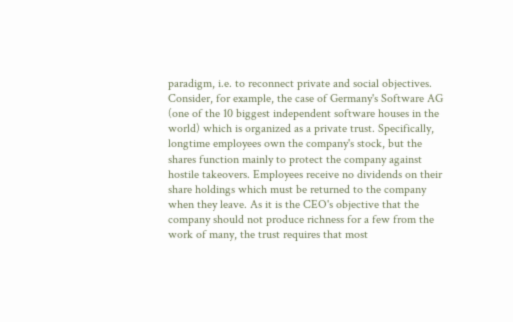paradigm, i.e. to reconnect private and social objectives. Consider, for example, the case of Germany's Software AG (one of the 10 biggest independent software houses in the world) which is organized as a private trust. Specifically, longtime employees own the company's stock, but the shares function mainly to protect the company against hostile takeovers. Employees receive no dividends on their share holdings which must be returned to the company when they leave. As it is the CEO's objective that the company should not produce richness for a few from the work of many, the trust requires that most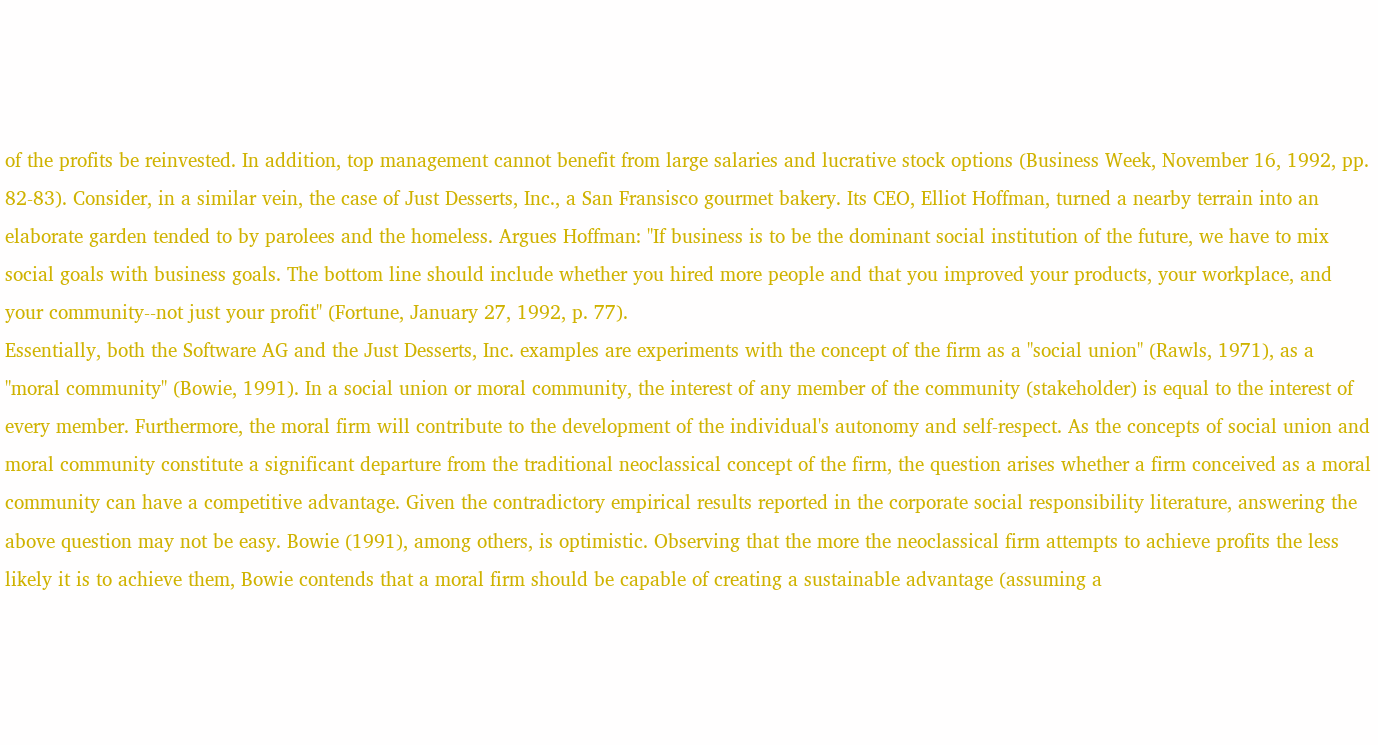of the profits be reinvested. In addition, top management cannot benefit from large salaries and lucrative stock options (Business Week, November 16, 1992, pp. 82-83). Consider, in a similar vein, the case of Just Desserts, Inc., a San Fransisco gourmet bakery. Its CEO, Elliot Hoffman, turned a nearby terrain into an elaborate garden tended to by parolees and the homeless. Argues Hoffman: "If business is to be the dominant social institution of the future, we have to mix social goals with business goals. The bottom line should include whether you hired more people and that you improved your products, your workplace, and your community--not just your profit" (Fortune, January 27, 1992, p. 77).
Essentially, both the Software AG and the Just Desserts, Inc. examples are experiments with the concept of the firm as a "social union" (Rawls, 1971), as a "moral community" (Bowie, 1991). In a social union or moral community, the interest of any member of the community (stakeholder) is equal to the interest of every member. Furthermore, the moral firm will contribute to the development of the individual's autonomy and self-respect. As the concepts of social union and moral community constitute a significant departure from the traditional neoclassical concept of the firm, the question arises whether a firm conceived as a moral community can have a competitive advantage. Given the contradictory empirical results reported in the corporate social responsibility literature, answering the above question may not be easy. Bowie (1991), among others, is optimistic. Observing that the more the neoclassical firm attempts to achieve profits the less likely it is to achieve them, Bowie contends that a moral firm should be capable of creating a sustainable advantage (assuming a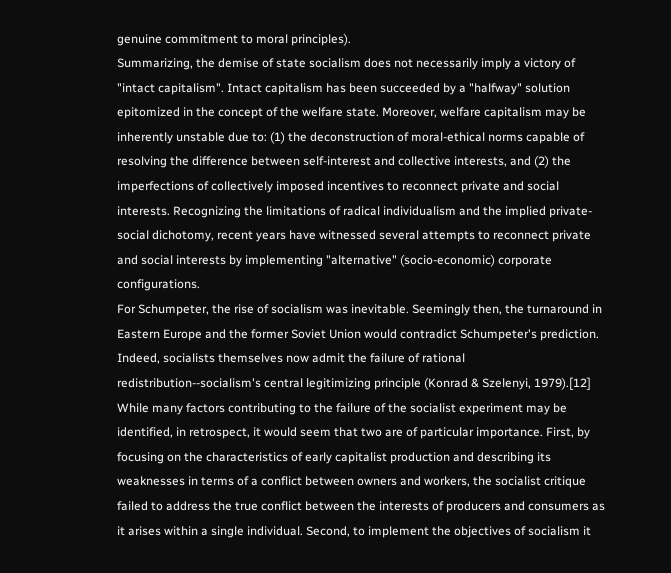genuine commitment to moral principles).
Summarizing, the demise of state socialism does not necessarily imply a victory of "intact capitalism". Intact capitalism has been succeeded by a "halfway" solution epitomized in the concept of the welfare state. Moreover, welfare capitalism may be inherently unstable due to: (1) the deconstruction of moral-ethical norms capable of resolving the difference between self-interest and collective interests, and (2) the imperfections of collectively imposed incentives to reconnect private and social interests. Recognizing the limitations of radical individualism and the implied private-social dichotomy, recent years have witnessed several attempts to reconnect private and social interests by implementing "alternative" (socio-economic) corporate configurations.
For Schumpeter, the rise of socialism was inevitable. Seemingly then, the turnaround in Eastern Europe and the former Soviet Union would contradict Schumpeter's prediction. Indeed, socialists themselves now admit the failure of rational redistribution--socialism's central legitimizing principle (Konrad & Szelenyi, 1979).[12] While many factors contributing to the failure of the socialist experiment may be identified, in retrospect, it would seem that two are of particular importance. First, by focusing on the characteristics of early capitalist production and describing its weaknesses in terms of a conflict between owners and workers, the socialist critique failed to address the true conflict between the interests of producers and consumers as it arises within a single individual. Second, to implement the objectives of socialism it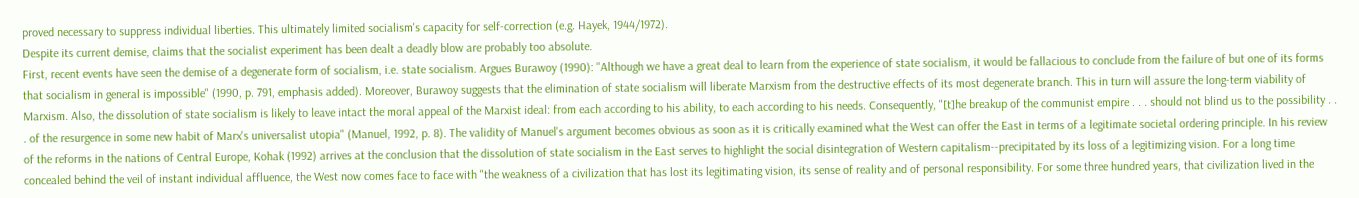proved necessary to suppress individual liberties. This ultimately limited socialism's capacity for self-correction (e.g. Hayek, 1944/1972).
Despite its current demise, claims that the socialist experiment has been dealt a deadly blow are probably too absolute.
First, recent events have seen the demise of a degenerate form of socialism, i.e. state socialism. Argues Burawoy (1990): "Although we have a great deal to learn from the experience of state socialism, it would be fallacious to conclude from the failure of but one of its forms that socialism in general is impossible" (1990, p. 791, emphasis added). Moreover, Burawoy suggests that the elimination of state socialism will liberate Marxism from the destructive effects of its most degenerate branch. This in turn will assure the long-term viability of Marxism. Also, the dissolution of state socialism is likely to leave intact the moral appeal of the Marxist ideal: from each according to his ability, to each according to his needs. Consequently, "[t]he breakup of the communist empire . . . should not blind us to the possibility . . . of the resurgence in some new habit of Marx's universalist utopia" (Manuel, 1992, p. 8). The validity of Manuel's argument becomes obvious as soon as it is critically examined what the West can offer the East in terms of a legitimate societal ordering principle. In his review of the reforms in the nations of Central Europe, Kohak (1992) arrives at the conclusion that the dissolution of state socialism in the East serves to highlight the social disintegration of Western capitalism--precipitated by its loss of a legitimizing vision. For a long time concealed behind the veil of instant individual affluence, the West now comes face to face with "the weakness of a civilization that has lost its legitimating vision, its sense of reality and of personal responsibility. For some three hundred years, that civilization lived in the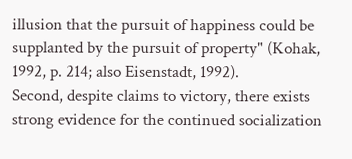illusion that the pursuit of happiness could be supplanted by the pursuit of property" (Kohak, 1992, p. 214; also Eisenstadt, 1992).
Second, despite claims to victory, there exists strong evidence for the continued socialization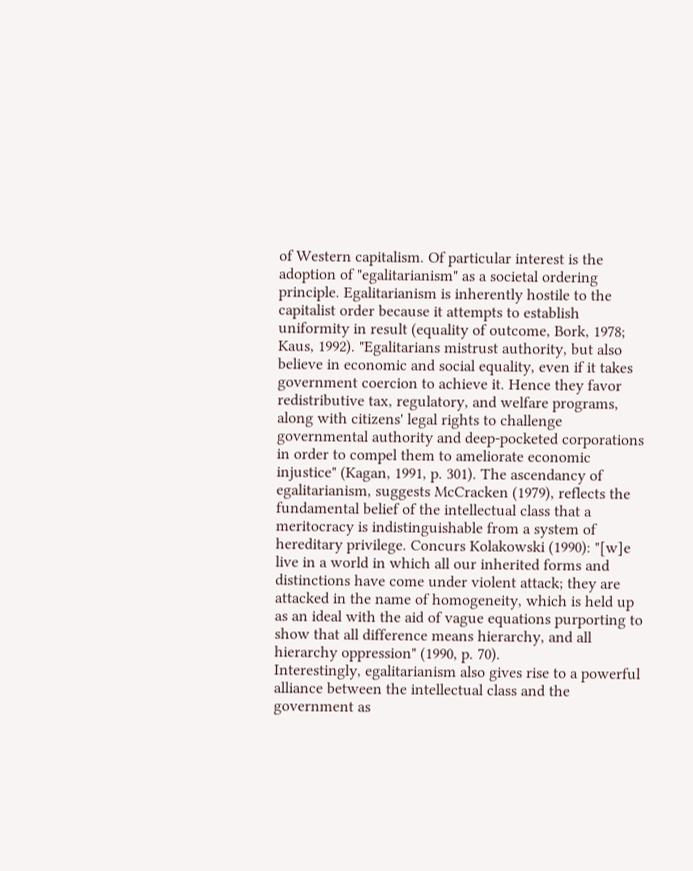of Western capitalism. Of particular interest is the adoption of "egalitarianism" as a societal ordering principle. Egalitarianism is inherently hostile to the capitalist order because it attempts to establish uniformity in result (equality of outcome, Bork, 1978; Kaus, 1992). "Egalitarians mistrust authority, but also believe in economic and social equality, even if it takes government coercion to achieve it. Hence they favor redistributive tax, regulatory, and welfare programs, along with citizens' legal rights to challenge governmental authority and deep-pocketed corporations in order to compel them to ameliorate economic injustice" (Kagan, 1991, p. 301). The ascendancy of egalitarianism, suggests McCracken (1979), reflects the fundamental belief of the intellectual class that a meritocracy is indistinguishable from a system of hereditary privilege. Concurs Kolakowski (1990): "[w]e live in a world in which all our inherited forms and distinctions have come under violent attack; they are attacked in the name of homogeneity, which is held up as an ideal with the aid of vague equations purporting to show that all difference means hierarchy, and all hierarchy oppression" (1990, p. 70).
Interestingly, egalitarianism also gives rise to a powerful alliance between the intellectual class and the government as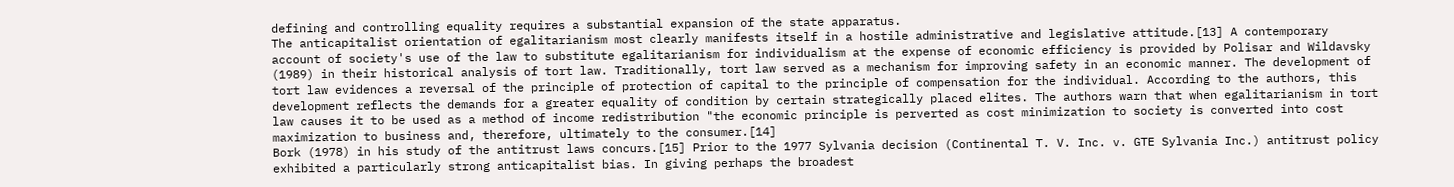defining and controlling equality requires a substantial expansion of the state apparatus.
The anticapitalist orientation of egalitarianism most clearly manifests itself in a hostile administrative and legislative attitude.[13] A contemporary account of society's use of the law to substitute egalitarianism for individualism at the expense of economic efficiency is provided by Polisar and Wildavsky (1989) in their historical analysis of tort law. Traditionally, tort law served as a mechanism for improving safety in an economic manner. The development of tort law evidences a reversal of the principle of protection of capital to the principle of compensation for the individual. According to the authors, this development reflects the demands for a greater equality of condition by certain strategically placed elites. The authors warn that when egalitarianism in tort law causes it to be used as a method of income redistribution "the economic principle is perverted as cost minimization to society is converted into cost maximization to business and, therefore, ultimately to the consumer.[14]
Bork (1978) in his study of the antitrust laws concurs.[15] Prior to the 1977 Sylvania decision (Continental T. V. Inc. v. GTE Sylvania Inc.) antitrust policy exhibited a particularly strong anticapitalist bias. In giving perhaps the broadest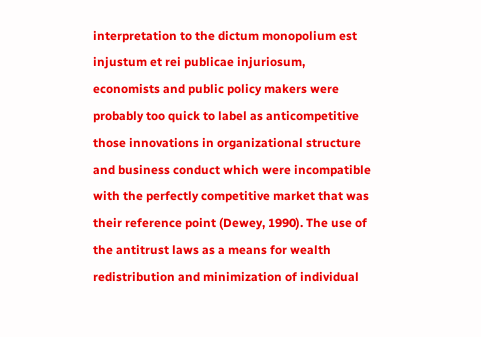interpretation to the dictum monopolium est injustum et rei publicae injuriosum, economists and public policy makers were probably too quick to label as anticompetitive those innovations in organizational structure and business conduct which were incompatible with the perfectly competitive market that was their reference point (Dewey, 1990). The use of the antitrust laws as a means for wealth redistribution and minimization of individual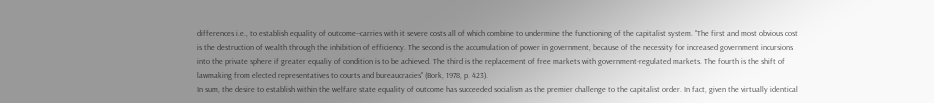differences i.e., to establish equality of outcome--carries with it severe costs all of which combine to undermine the functioning of the capitalist system. "The first and most obvious cost is the destruction of wealth through the inhibition of efficiency. The second is the accumulation of power in government, because of the necessity for increased government incursions into the private sphere if greater equaliy of condition is to be achieved. The third is the replacement of free markets with government-regulated markets. The fourth is the shift of lawmaking from elected representatives to courts and bureaucracies" (Bork, 1978, p. 423).
In sum, the desire to establish within the welfare state equality of outcome has succeeded socialism as the premier challenge to the capitalist order. In fact, given the virtually identical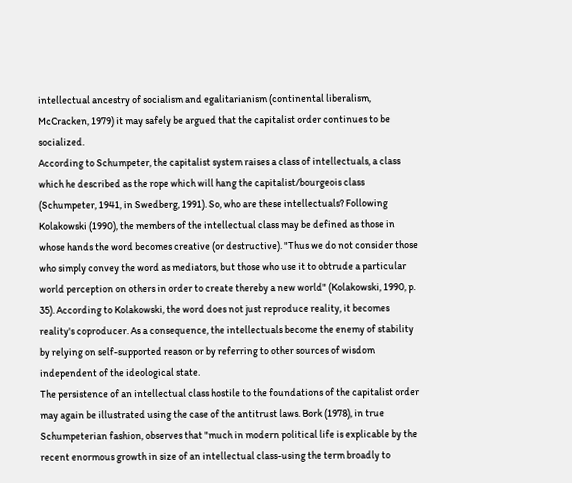intellectual ancestry of socialism and egalitarianism (continental liberalism, McCracken, 1979) it may safely be argued that the capitalist order continues to be socialized.
According to Schumpeter, the capitalist system raises a class of intellectuals, a class which he described as the rope which will hang the capitalist/bourgeois class (Schumpeter, 1941, in Swedberg, 1991). So, who are these intellectuals? Following Kolakowski (1990), the members of the intellectual class may be defined as those in whose hands the word becomes creative (or destructive). "Thus we do not consider those who simply convey the word as mediators, but those who use it to obtrude a particular world perception on others in order to create thereby a new world" (Kolakowski, 1990, p. 35). According to Kolakowski, the word does not just reproduce reality, it becomes reality's coproducer. As a consequence, the intellectuals become the enemy of stability by relying on self-supported reason or by referring to other sources of wisdom independent of the ideological state.
The persistence of an intellectual class hostile to the foundations of the capitalist order may again be illustrated using the case of the antitrust laws. Bork (1978), in true Schumpeterian fashion, observes that "much in modern political life is explicable by the recent enormous growth in size of an intellectual class-using the term broadly to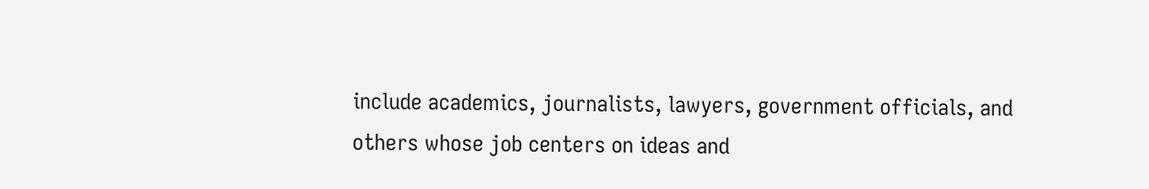include academics, journalists, lawyers, government officials, and others whose job centers on ideas and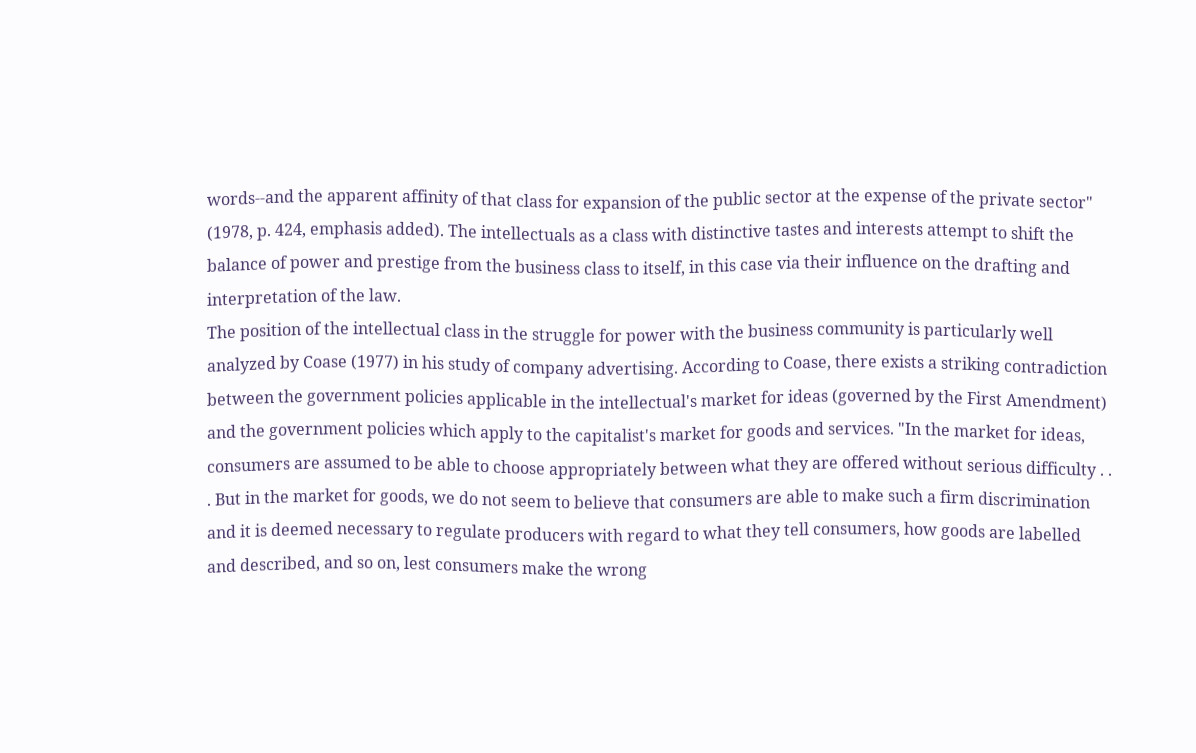words--and the apparent affinity of that class for expansion of the public sector at the expense of the private sector" (1978, p. 424, emphasis added). The intellectuals as a class with distinctive tastes and interests attempt to shift the balance of power and prestige from the business class to itself, in this case via their influence on the drafting and interpretation of the law.
The position of the intellectual class in the struggle for power with the business community is particularly well analyzed by Coase (1977) in his study of company advertising. According to Coase, there exists a striking contradiction between the government policies applicable in the intellectual's market for ideas (governed by the First Amendment) and the government policies which apply to the capitalist's market for goods and services. "In the market for ideas, consumers are assumed to be able to choose appropriately between what they are offered without serious difficulty . . . But in the market for goods, we do not seem to believe that consumers are able to make such a firm discrimination and it is deemed necessary to regulate producers with regard to what they tell consumers, how goods are labelled and described, and so on, lest consumers make the wrong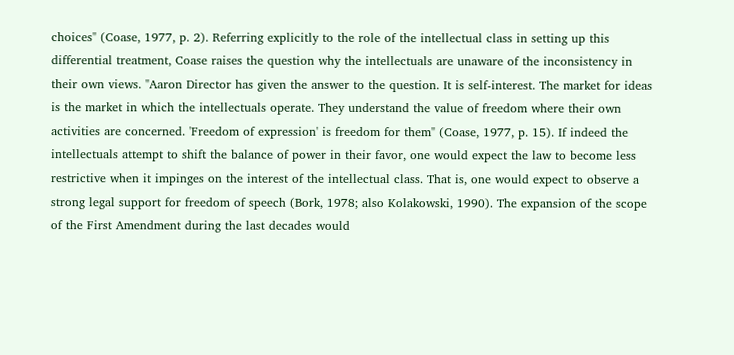choices" (Coase, 1977, p. 2). Referring explicitly to the role of the intellectual class in setting up this differential treatment, Coase raises the question why the intellectuals are unaware of the inconsistency in their own views. "Aaron Director has given the answer to the question. It is self-interest. The market for ideas is the market in which the intellectuals operate. They understand the value of freedom where their own activities are concerned. 'Freedom of expression' is freedom for them" (Coase, 1977, p. 15). If indeed the intellectuals attempt to shift the balance of power in their favor, one would expect the law to become less restrictive when it impinges on the interest of the intellectual class. That is, one would expect to observe a strong legal support for freedom of speech (Bork, 1978; also Kolakowski, 1990). The expansion of the scope of the First Amendment during the last decades would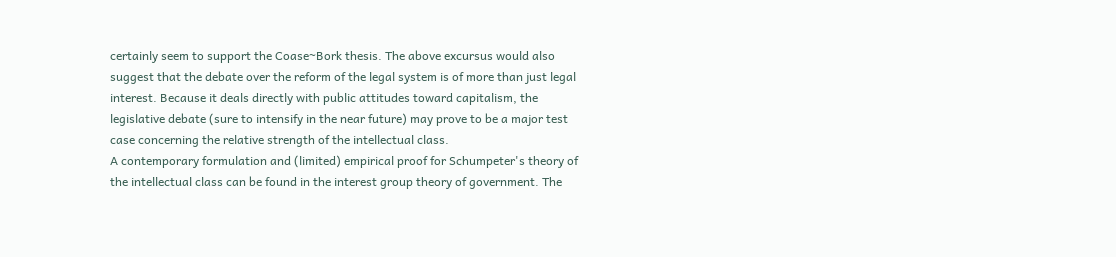certainly seem to support the Coase~Bork thesis. The above excursus would also suggest that the debate over the reform of the legal system is of more than just legal interest. Because it deals directly with public attitudes toward capitalism, the legislative debate (sure to intensify in the near future) may prove to be a major test case concerning the relative strength of the intellectual class.
A contemporary formulation and (limited) empirical proof for Schumpeter's theory of the intellectual class can be found in the interest group theory of government. The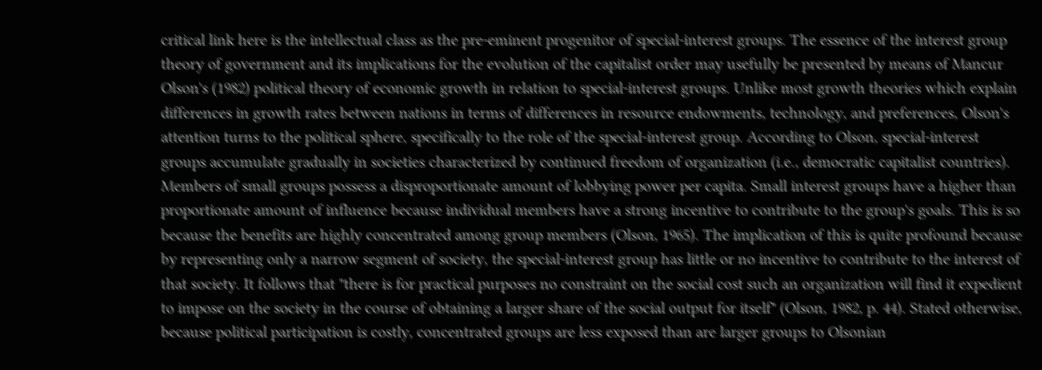critical link here is the intellectual class as the pre-eminent progenitor of special-interest groups. The essence of the interest group theory of government and its implications for the evolution of the capitalist order may usefully be presented by means of Mancur Olson's (1982) political theory of economic growth in relation to special-interest groups. Unlike most growth theories which explain differences in growth rates between nations in terms of differences in resource endowments, technology, and preferences, Olson's attention turns to the political sphere, specifically to the role of the special-interest group. According to Olson, special-interest groups accumulate gradually in societies characterized by continued freedom of organization (i.e., democratic capitalist countries). Members of small groups possess a disproportionate amount of lobbying power per capita. Small interest groups have a higher than proportionate amount of influence because individual members have a strong incentive to contribute to the group's goals. This is so because the benefits are highly concentrated among group members (Olson, 1965). The implication of this is quite profound because by representing only a narrow segment of society, the special-interest group has little or no incentive to contribute to the interest of that society. It follows that "there is for practical purposes no constraint on the social cost such an organization will find it expedient to impose on the society in the course of obtaining a larger share of the social output for itself" (Olson, 1982, p. 44). Stated otherwise, because political participation is costly, concentrated groups are less exposed than are larger groups to Olsonian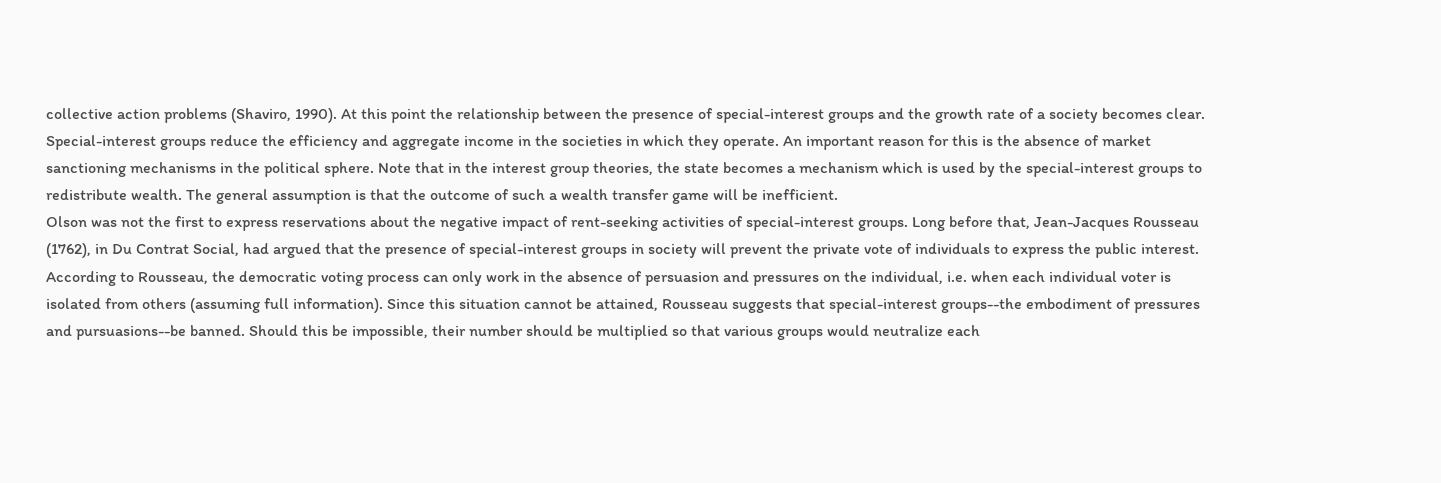collective action problems (Shaviro, 1990). At this point the relationship between the presence of special-interest groups and the growth rate of a society becomes clear. Special-interest groups reduce the efficiency and aggregate income in the societies in which they operate. An important reason for this is the absence of market sanctioning mechanisms in the political sphere. Note that in the interest group theories, the state becomes a mechanism which is used by the special-interest groups to redistribute wealth. The general assumption is that the outcome of such a wealth transfer game will be inefficient.
Olson was not the first to express reservations about the negative impact of rent-seeking activities of special-interest groups. Long before that, Jean-Jacques Rousseau (1762), in Du Contrat Social, had argued that the presence of special-interest groups in society will prevent the private vote of individuals to express the public interest. According to Rousseau, the democratic voting process can only work in the absence of persuasion and pressures on the individual, i.e. when each individual voter is isolated from others (assuming full information). Since this situation cannot be attained, Rousseau suggests that special-interest groups--the embodiment of pressures and pursuasions--be banned. Should this be impossible, their number should be multiplied so that various groups would neutralize each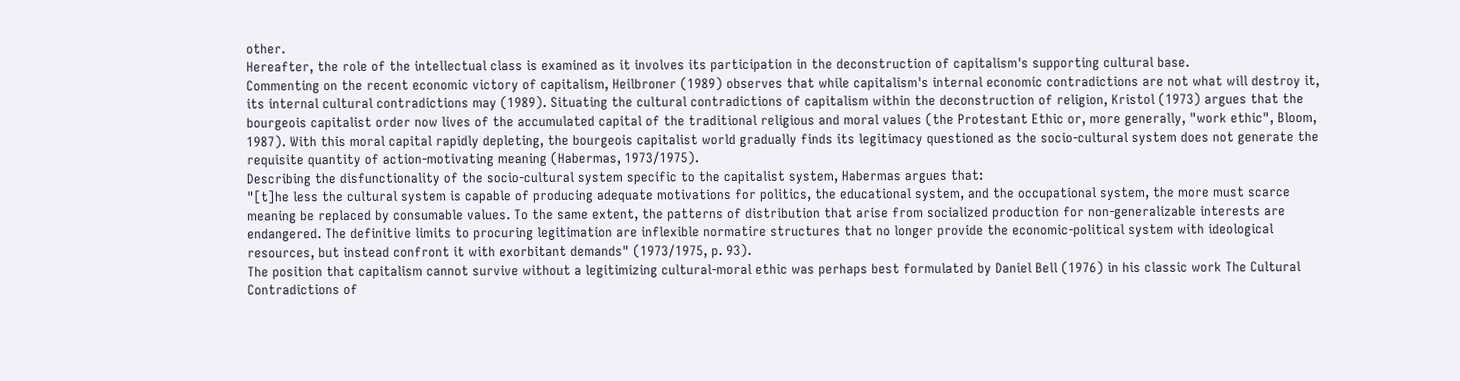other.
Hereafter, the role of the intellectual class is examined as it involves its participation in the deconstruction of capitalism's supporting cultural base.
Commenting on the recent economic victory of capitalism, Heilbroner (1989) observes that while capitalism's internal economic contradictions are not what will destroy it, its internal cultural contradictions may (1989). Situating the cultural contradictions of capitalism within the deconstruction of religion, Kristol (1973) argues that the bourgeois capitalist order now lives of the accumulated capital of the traditional religious and moral values (the Protestant Ethic or, more generally, "work ethic", Bloom, 1987). With this moral capital rapidly depleting, the bourgeois capitalist world gradually finds its legitimacy questioned as the socio-cultural system does not generate the requisite quantity of action-motivating meaning (Habermas, 1973/1975).
Describing the disfunctionality of the socio-cultural system specific to the capitalist system, Habermas argues that:
"[t]he less the cultural system is capable of producing adequate motivations for politics, the educational system, and the occupational system, the more must scarce meaning be replaced by consumable values. To the same extent, the patterns of distribution that arise from socialized production for non-generalizable interests are endangered. The definitive limits to procuring legitimation are inflexible normatire structures that no longer provide the economic-political system with ideological resources, but instead confront it with exorbitant demands" (1973/1975, p. 93).
The position that capitalism cannot survive without a legitimizing cultural-moral ethic was perhaps best formulated by Daniel Bell (1976) in his classic work The Cultural Contradictions of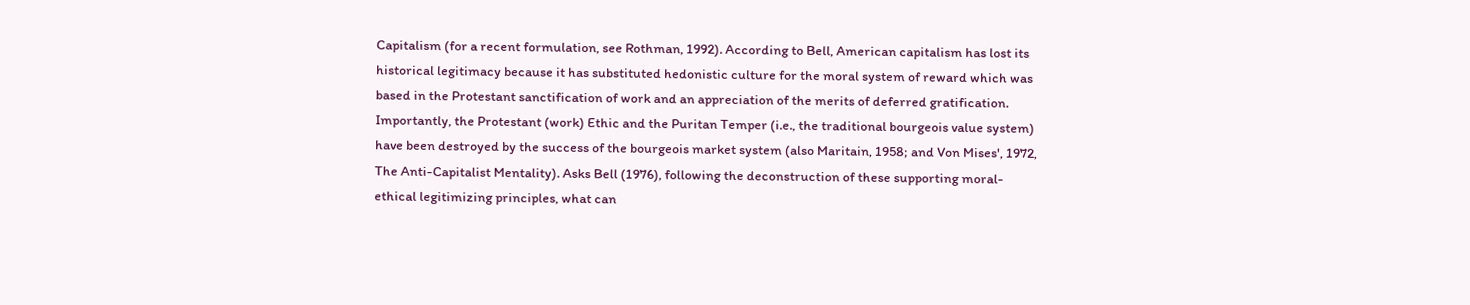Capitalism (for a recent formulation, see Rothman, 1992). According to Bell, American capitalism has lost its historical legitimacy because it has substituted hedonistic culture for the moral system of reward which was based in the Protestant sanctification of work and an appreciation of the merits of deferred gratification. Importantly, the Protestant (work) Ethic and the Puritan Temper (i.e., the traditional bourgeois value system) have been destroyed by the success of the bourgeois market system (also Maritain, 1958; and Von Mises', 1972, The Anti-Capitalist Mentality). Asks Bell (1976), following the deconstruction of these supporting moral-ethical legitimizing principles, what can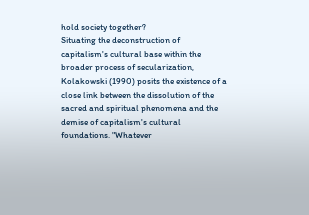hold society together?
Situating the deconstruction of capitalism's cultural base within the broader process of secularization, Kolakowski (1990) posits the existence of a close link between the dissolution of the sacred and spiritual phenomena and the demise of capitalism's cultural foundations. "Whatever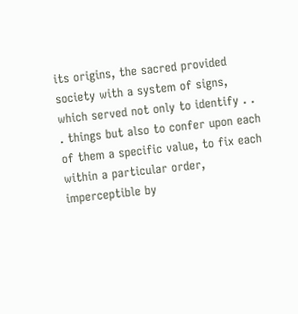its origins, the sacred provided society with a system of signs, which served not only to identify . . . things but also to confer upon each of them a specific value, to fix each within a particular order, imperceptible by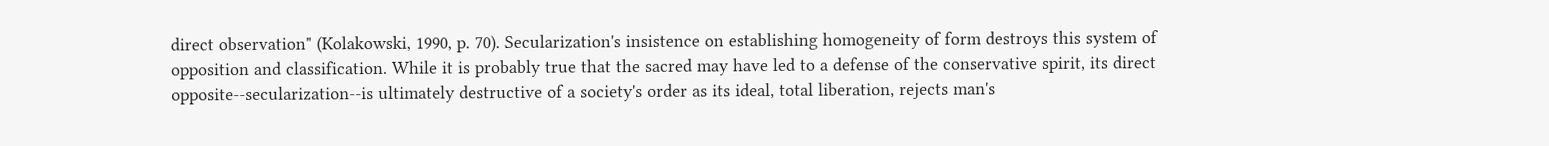direct observation" (Kolakowski, 1990, p. 70). Secularization's insistence on establishing homogeneity of form destroys this system of opposition and classification. While it is probably true that the sacred may have led to a defense of the conservative spirit, its direct opposite--secularization--is ultimately destructive of a society's order as its ideal, total liberation, rejects man's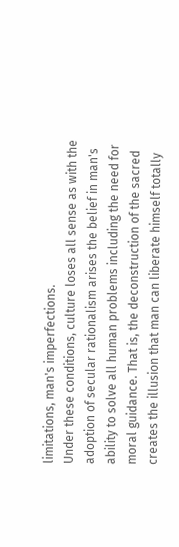limitations, man's imperfections.
Under these conditions, culture loses all sense as with the adoption of secular rationalism arises the belief in man's ability to solve all human problems including the need for moral guidance. That is, the deconstruction of the sacred creates the illusion that man can liberate himself totally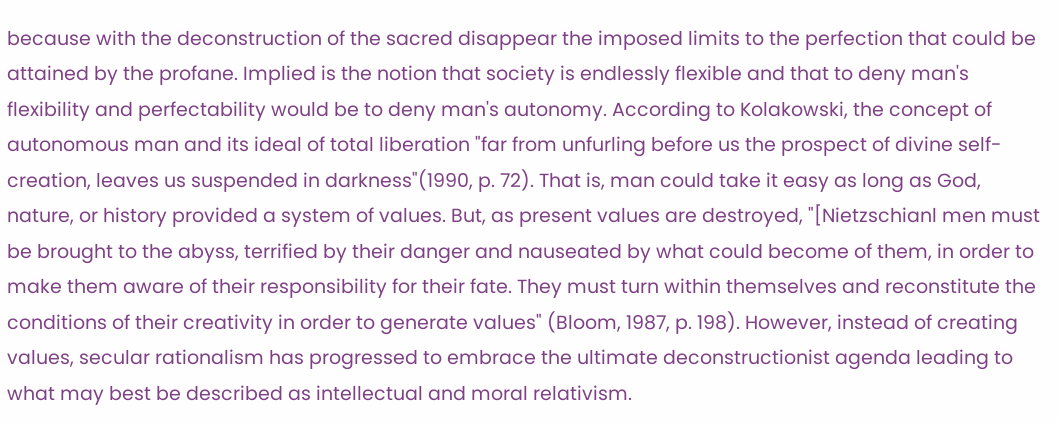because with the deconstruction of the sacred disappear the imposed limits to the perfection that could be attained by the profane. Implied is the notion that society is endlessly flexible and that to deny man's flexibility and perfectability would be to deny man's autonomy. According to Kolakowski, the concept of autonomous man and its ideal of total liberation "far from unfurling before us the prospect of divine self-creation, leaves us suspended in darkness"(1990, p. 72). That is, man could take it easy as long as God, nature, or history provided a system of values. But, as present values are destroyed, "[Nietzschianl men must be brought to the abyss, terrified by their danger and nauseated by what could become of them, in order to make them aware of their responsibility for their fate. They must turn within themselves and reconstitute the conditions of their creativity in order to generate values" (Bloom, 1987, p. 198). However, instead of creating values, secular rationalism has progressed to embrace the ultimate deconstructionist agenda leading to what may best be described as intellectual and moral relativism.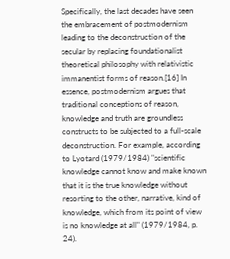Specifically, the last decades have seen the embracement of postmodernism leading to the deconstruction of the secular by replacing foundationalist theoretical philosophy with relativistic immanentist forms of reason.[16] In essence, postmodernism argues that traditional conceptions of reason, knowledge and truth are groundless constructs to be subjected to a full-scale deconstruction. For example, according to Lyotard (1979/1984) "scientific knowledge cannot know and make known that it is the true knowledge without resorting to the other, narrative, kind of knowledge, which from its point of view is no knowledge at all" (1979/1984, p. 24).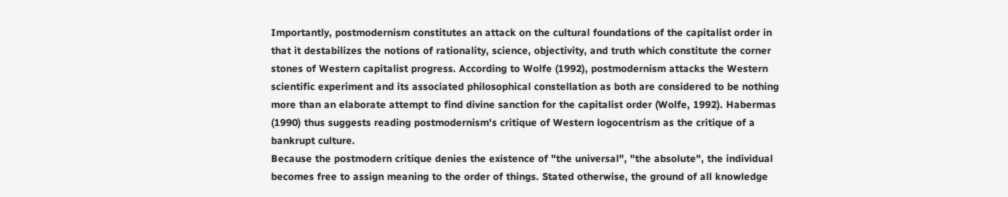Importantly, postmodernism constitutes an attack on the cultural foundations of the capitalist order in that it destabilizes the notions of rationality, science, objectivity, and truth which constitute the corner stones of Western capitalist progress. According to Wolfe (1992), postmodernism attacks the Western scientific experiment and its associated philosophical constellation as both are considered to be nothing more than an elaborate attempt to find divine sanction for the capitalist order (Wolfe, 1992). Habermas (1990) thus suggests reading postmodernism's critique of Western logocentrism as the critique of a bankrupt culture.
Because the postmodern critique denies the existence of "the universal", "the absolute", the individual becomes free to assign meaning to the order of things. Stated otherwise, the ground of all knowledge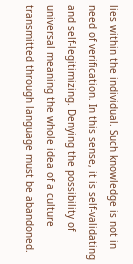lies within the individual. Such knowledge is not in need of verification. In this sense, it is self-validating and self-legitimizing. Denying the possibility of universal meaning the whole idea of a culture transmitted through language must be abandoned.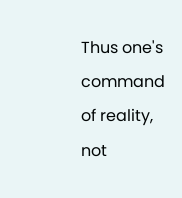Thus one's command of reality, not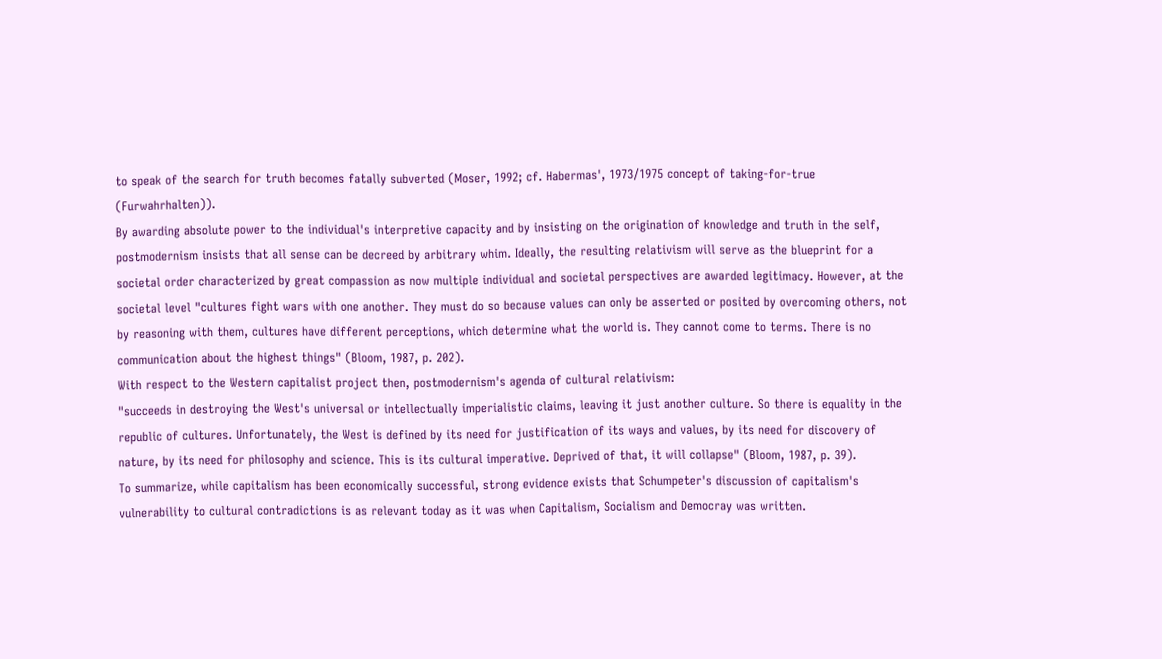to speak of the search for truth becomes fatally subverted (Moser, 1992; cf. Habermas', 1973/1975 concept of taking-for-true (Furwahrhalten)).
By awarding absolute power to the individual's interpretive capacity and by insisting on the origination of knowledge and truth in the self, postmodernism insists that all sense can be decreed by arbitrary whim. Ideally, the resulting relativism will serve as the blueprint for a societal order characterized by great compassion as now multiple individual and societal perspectives are awarded legitimacy. However, at the societal level "cultures fight wars with one another. They must do so because values can only be asserted or posited by overcoming others, not by reasoning with them, cultures have different perceptions, which determine what the world is. They cannot come to terms. There is no communication about the highest things" (Bloom, 1987, p. 202).
With respect to the Western capitalist project then, postmodernism's agenda of cultural relativism:
"succeeds in destroying the West's universal or intellectually imperialistic claims, leaving it just another culture. So there is equality in the republic of cultures. Unfortunately, the West is defined by its need for justification of its ways and values, by its need for discovery of nature, by its need for philosophy and science. This is its cultural imperative. Deprived of that, it will collapse" (Bloom, 1987, p. 39).
To summarize, while capitalism has been economically successful, strong evidence exists that Schumpeter's discussion of capitalism's vulnerability to cultural contradictions is as relevant today as it was when Capitalism, Socialism and Democray was written.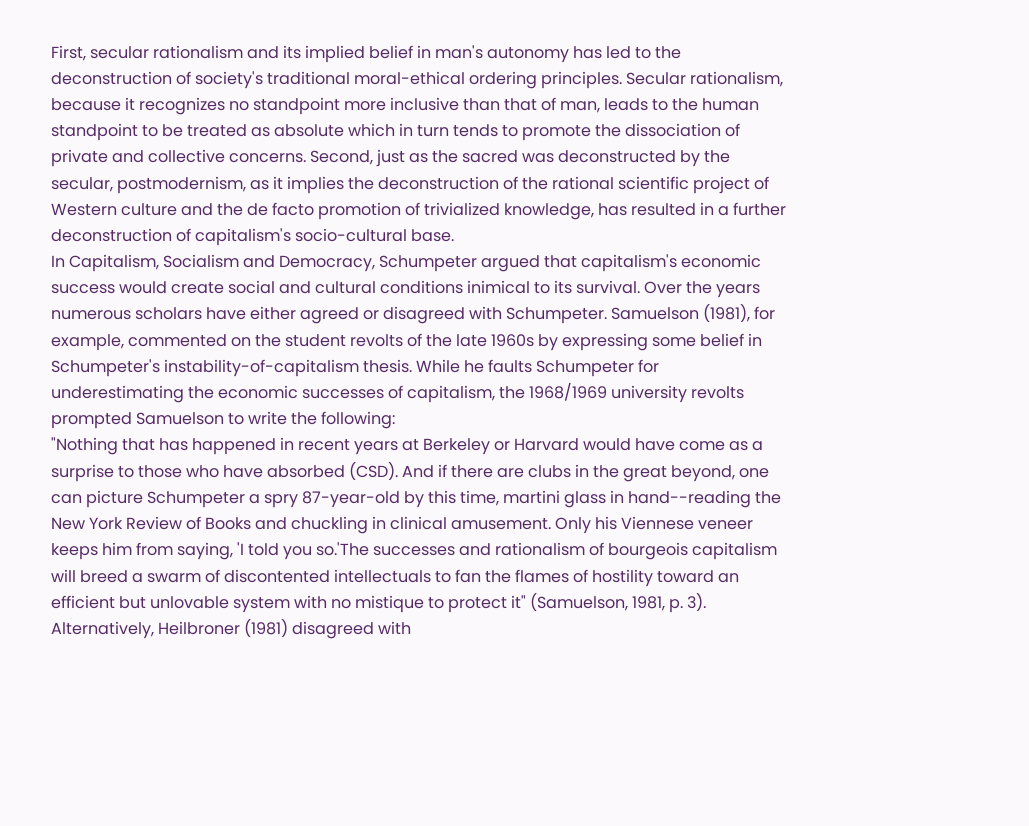First, secular rationalism and its implied belief in man's autonomy has led to the deconstruction of society's traditional moral-ethical ordering principles. Secular rationalism, because it recognizes no standpoint more inclusive than that of man, leads to the human standpoint to be treated as absolute which in turn tends to promote the dissociation of private and collective concerns. Second, just as the sacred was deconstructed by the secular, postmodernism, as it implies the deconstruction of the rational scientific project of Western culture and the de facto promotion of trivialized knowledge, has resulted in a further deconstruction of capitalism's socio-cultural base.
In Capitalism, Socialism and Democracy, Schumpeter argued that capitalism's economic success would create social and cultural conditions inimical to its survival. Over the years numerous scholars have either agreed or disagreed with Schumpeter. Samuelson (1981), for example, commented on the student revolts of the late 1960s by expressing some belief in Schumpeter's instability-of-capitalism thesis. While he faults Schumpeter for underestimating the economic successes of capitalism, the 1968/1969 university revolts prompted Samuelson to write the following:
"Nothing that has happened in recent years at Berkeley or Harvard would have come as a surprise to those who have absorbed (CSD). And if there are clubs in the great beyond, one can picture Schumpeter a spry 87-year-old by this time, martini glass in hand--reading the New York Review of Books and chuckling in clinical amusement. Only his Viennese veneer keeps him from saying, 'I told you so.'The successes and rationalism of bourgeois capitalism will breed a swarm of discontented intellectuals to fan the flames of hostility toward an efficient but unlovable system with no mistique to protect it" (Samuelson, 1981, p. 3).
Alternatively, Heilbroner (1981) disagreed with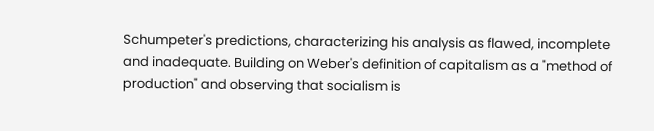Schumpeter's predictions, characterizing his analysis as flawed, incomplete and inadequate. Building on Weber's definition of capitalism as a "method of production" and observing that socialism is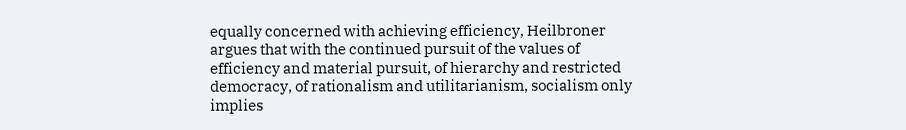equally concerned with achieving efficiency, Heilbroner argues that with the continued pursuit of the values of efficiency and material pursuit, of hierarchy and restricted democracy, of rationalism and utilitarianism, socialism only implies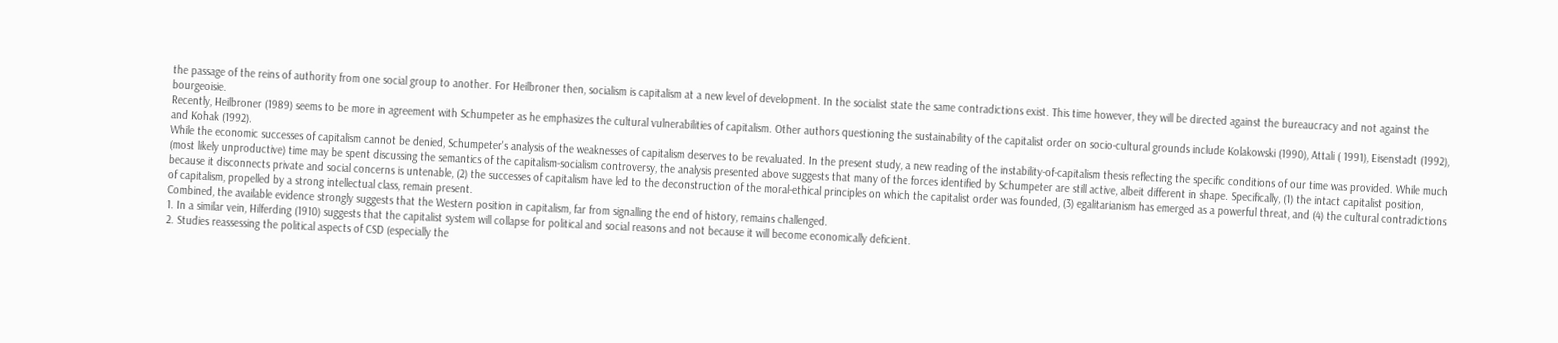the passage of the reins of authority from one social group to another. For Heilbroner then, socialism is capitalism at a new level of development. In the socialist state the same contradictions exist. This time however, they will be directed against the bureaucracy and not against the bourgeoisie.
Recently, Heilbroner (1989) seems to be more in agreement with Schumpeter as he emphasizes the cultural vulnerabilities of capitalism. Other authors questioning the sustainability of the capitalist order on socio-cultural grounds include Kolakowski (1990), Attali ( 1991), Eisenstadt (1992), and Kohak (1992).
While the economic successes of capitalism cannot be denied, Schumpeter's analysis of the weaknesses of capitalism deserves to be revaluated. In the present study, a new reading of the instability-of-capitalism thesis reflecting the specific conditions of our time was provided. While much (most likely unproductive) time may be spent discussing the semantics of the capitalism-socialism controversy, the analysis presented above suggests that many of the forces identified by Schumpeter are still active, albeit different in shape. Specifically, (1) the intact capitalist position, because it disconnects private and social concerns is untenable, (2) the successes of capitalism have led to the deconstruction of the moral-ethical principles on which the capitalist order was founded, (3) egalitarianism has emerged as a powerful threat, and (4) the cultural contradictions of capitalism, propelled by a strong intellectual class, remain present.
Combined, the available evidence strongly suggests that the Western position in capitalism, far from signalling the end of history, remains challenged.
1. In a similar vein, Hilferding (1910) suggests that the capitalist system will collapse for political and social reasons and not because it will become economically deficient.
2. Studies reassessing the political aspects of CSD (especially the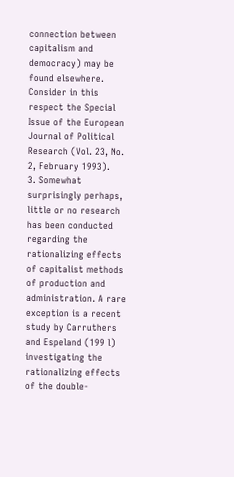connection between capitalism and democracy) may be found elsewhere. Consider in this respect the Special Issue of the European Journal of Political Research (Vol. 23, No. 2, February 1993).
3. Somewhat surprisingly perhaps, little or no research has been conducted regarding the rationalizing effects of capitalist methods of production and administration. A rare exception is a recent study by Carruthers and Espeland (199 l) investigating the rationalizing effects of the double-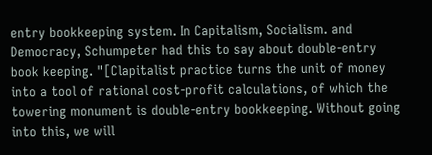entry bookkeeping system. In Capitalism, Socialism. and Democracy, Schumpeter had this to say about double-entry book keeping. "[Clapitalist practice turns the unit of money into a tool of rational cost-profit calculations, of which the towering monument is double-entry bookkeeping. Without going into this, we will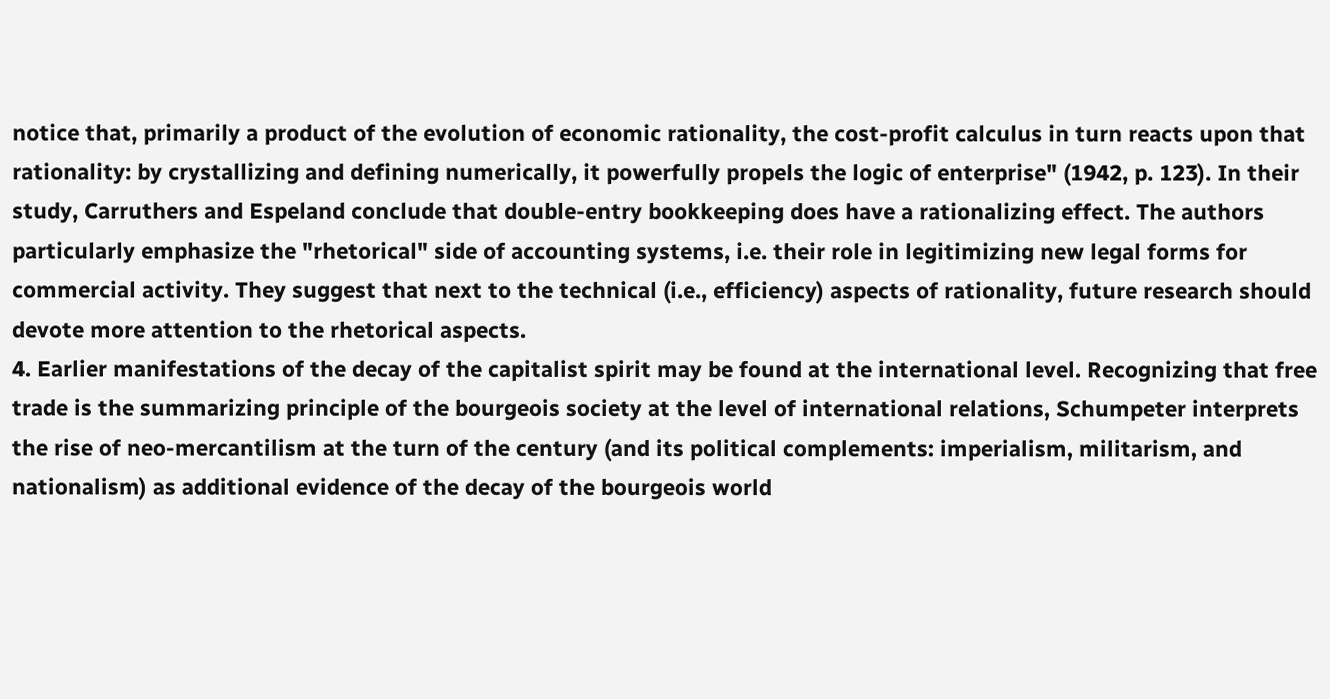notice that, primarily a product of the evolution of economic rationality, the cost-profit calculus in turn reacts upon that rationality: by crystallizing and defining numerically, it powerfully propels the logic of enterprise" (1942, p. 123). In their study, Carruthers and Espeland conclude that double-entry bookkeeping does have a rationalizing effect. The authors particularly emphasize the "rhetorical" side of accounting systems, i.e. their role in legitimizing new legal forms for commercial activity. They suggest that next to the technical (i.e., efficiency) aspects of rationality, future research should devote more attention to the rhetorical aspects.
4. Earlier manifestations of the decay of the capitalist spirit may be found at the international level. Recognizing that free trade is the summarizing principle of the bourgeois society at the level of international relations, Schumpeter interprets the rise of neo-mercantilism at the turn of the century (and its political complements: imperialism, militarism, and nationalism) as additional evidence of the decay of the bourgeois world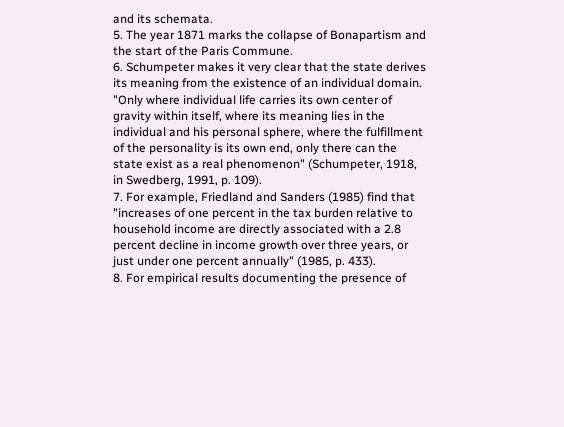and its schemata.
5. The year 1871 marks the collapse of Bonapartism and the start of the Paris Commune.
6. Schumpeter makes it very clear that the state derives its meaning from the existence of an individual domain. "Only where individual life carries its own center of gravity within itself, where its meaning lies in the individual and his personal sphere, where the fulfillment of the personality is its own end, only there can the state exist as a real phenomenon" (Schumpeter, 1918, in Swedberg, 1991, p. 109).
7. For example, Friedland and Sanders (1985) find that "increases of one percent in the tax burden relative to household income are directly associated with a 2.8 percent decline in income growth over three years, or just under one percent annually" (1985, p. 433).
8. For empirical results documenting the presence of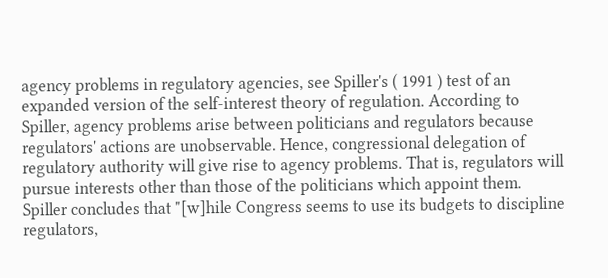agency problems in regulatory agencies, see Spiller's ( 1991 ) test of an expanded version of the self-interest theory of regulation. According to Spiller, agency problems arise between politicians and regulators because regulators' actions are unobservable. Hence, congressional delegation of regulatory authority will give rise to agency problems. That is, regulators will pursue interests other than those of the politicians which appoint them. Spiller concludes that "[w]hile Congress seems to use its budgets to discipline regulators,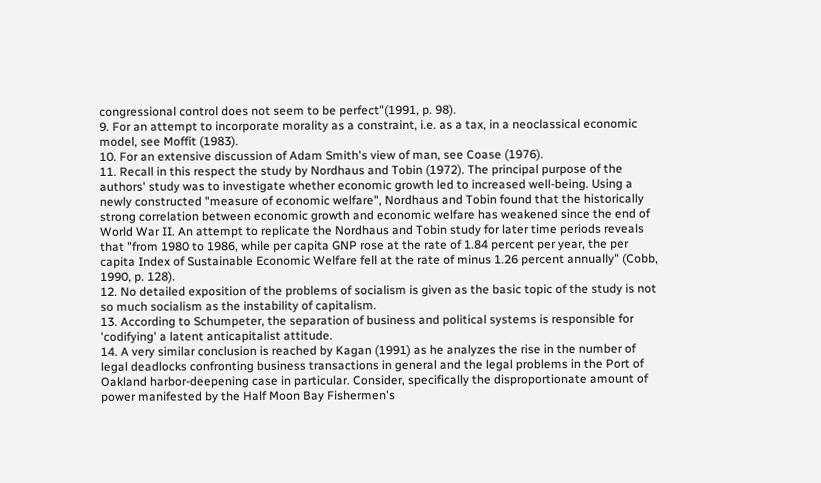congressional control does not seem to be perfect"(1991, p. 98).
9. For an attempt to incorporate morality as a constraint, i.e. as a tax, in a neoclassical economic model, see Moffit (1983).
10. For an extensive discussion of Adam Smith's view of man, see Coase (1976).
11. Recall in this respect the study by Nordhaus and Tobin (1972). The principal purpose of the authors' study was to investigate whether economic growth led to increased well-being. Using a newly constructed "measure of economic welfare", Nordhaus and Tobin found that the historically strong correlation between economic growth and economic welfare has weakened since the end of World War II. An attempt to replicate the Nordhaus and Tobin study for later time periods reveals that "from 1980 to 1986, while per capita GNP rose at the rate of 1.84 percent per year, the per capita Index of Sustainable Economic Welfare fell at the rate of minus 1.26 percent annually" (Cobb, 1990, p. 128).
12. No detailed exposition of the problems of socialism is given as the basic topic of the study is not so much socialism as the instability of capitalism.
13. According to Schumpeter, the separation of business and political systems is responsible for 'codifying' a latent anticapitalist attitude.
14. A very similar conclusion is reached by Kagan (1991) as he analyzes the rise in the number of legal deadlocks confronting business transactions in general and the legal problems in the Port of Oakland harbor-deepening case in particular. Consider, specifically the disproportionate amount of power manifested by the Half Moon Bay Fishermen's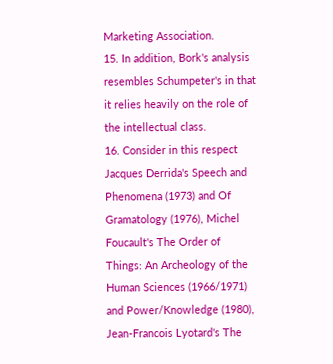Marketing Association.
15. In addition, Bork's analysis resembles Schumpeter's in that it relies heavily on the role of the intellectual class.
16. Consider in this respect Jacques Derrida's Speech and Phenomena (1973) and Of Gramatology (1976), Michel Foucault's The Order of Things: An Archeology of the Human Sciences (1966/1971) and Power/Knowledge (1980), Jean-Francois Lyotard's The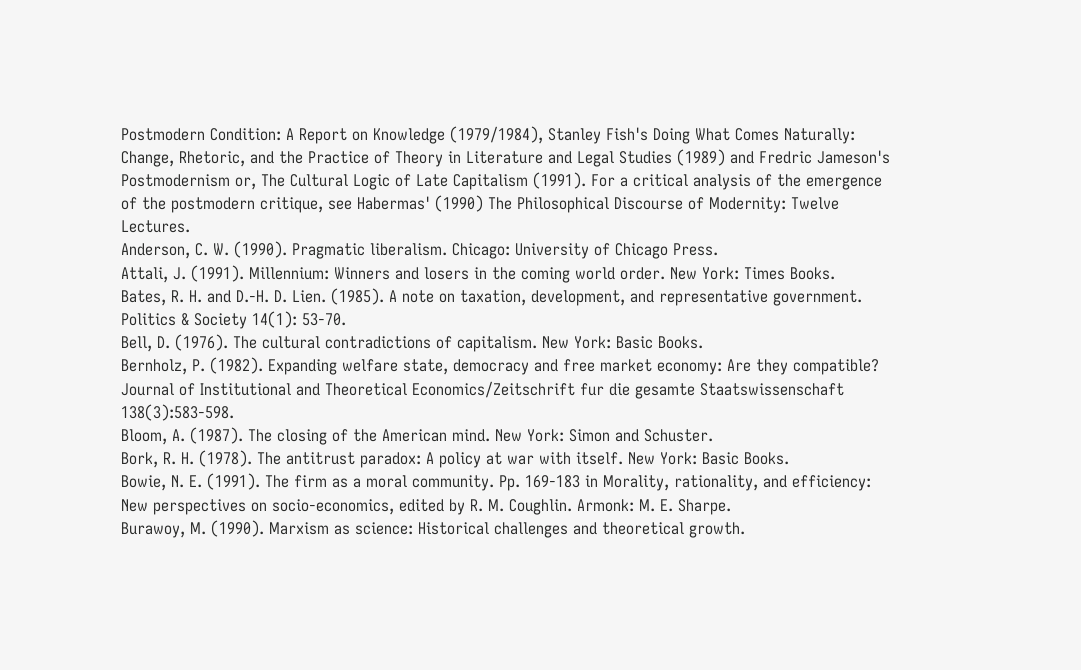Postmodern Condition: A Report on Knowledge (1979/1984), Stanley Fish's Doing What Comes Naturally: Change, Rhetoric, and the Practice of Theory in Literature and Legal Studies (1989) and Fredric Jameson's Postmodernism or, The Cultural Logic of Late Capitalism (1991). For a critical analysis of the emergence of the postmodern critique, see Habermas' (1990) The Philosophical Discourse of Modernity: Twelve Lectures.
Anderson, C. W. (1990). Pragmatic liberalism. Chicago: University of Chicago Press.
Attali, J. (1991). Millennium: Winners and losers in the coming world order. New York: Times Books.
Bates, R. H. and D.-H. D. Lien. (1985). A note on taxation, development, and representative government. Politics & Society 14(1): 53-70.
Bell, D. (1976). The cultural contradictions of capitalism. New York: Basic Books.
Bernholz, P. (1982). Expanding welfare state, democracy and free market economy: Are they compatible? Journal of Institutional and Theoretical Economics/Zeitschrift fur die gesamte Staatswissenschaft 138(3):583-598.
Bloom, A. (1987). The closing of the American mind. New York: Simon and Schuster.
Bork, R. H. (1978). The antitrust paradox: A policy at war with itself. New York: Basic Books.
Bowie, N. E. (1991). The firm as a moral community. Pp. 169-183 in Morality, rationality, and efficiency: New perspectives on socio-economics, edited by R. M. Coughlin. Armonk: M. E. Sharpe.
Burawoy, M. (1990). Marxism as science: Historical challenges and theoretical growth.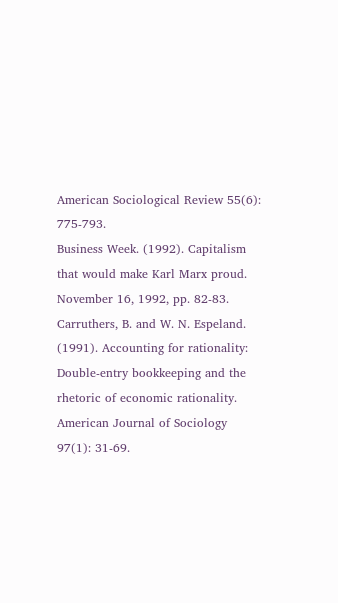American Sociological Review 55(6): 775-793.
Business Week. (1992). Capitalism that would make Karl Marx proud. November 16, 1992, pp. 82-83.
Carruthers, B. and W. N. Espeland. (1991). Accounting for rationality: Double-entry bookkeeping and the rhetoric of economic rationality. American Journal of Sociology 97(1): 31-69.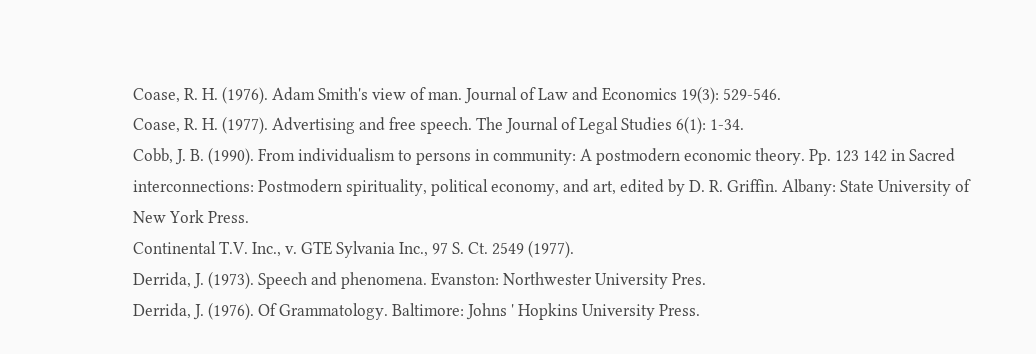Coase, R. H. (1976). Adam Smith's view of man. Journal of Law and Economics 19(3): 529-546.
Coase, R. H. (1977). Advertising and free speech. The Journal of Legal Studies 6(1): 1-34.
Cobb, J. B. (1990). From individualism to persons in community: A postmodern economic theory. Pp. 123 142 in Sacred interconnections: Postmodern spirituality, political economy, and art, edited by D. R. Griffin. Albany: State University of New York Press.
Continental T.V. Inc., v. GTE Sylvania Inc., 97 S. Ct. 2549 (1977).
Derrida, J. (1973). Speech and phenomena. Evanston: Northwester University Pres.
Derrida, J. (1976). Of Grammatology. Baltimore: Johns ' Hopkins University Press.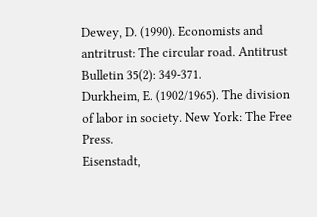Dewey, D. (1990). Economists and antritrust: The circular road. Antitrust Bulletin 35(2): 349-371.
Durkheim, E. (1902/1965). The division of labor in society. New York: The Free Press.
Eisenstadt,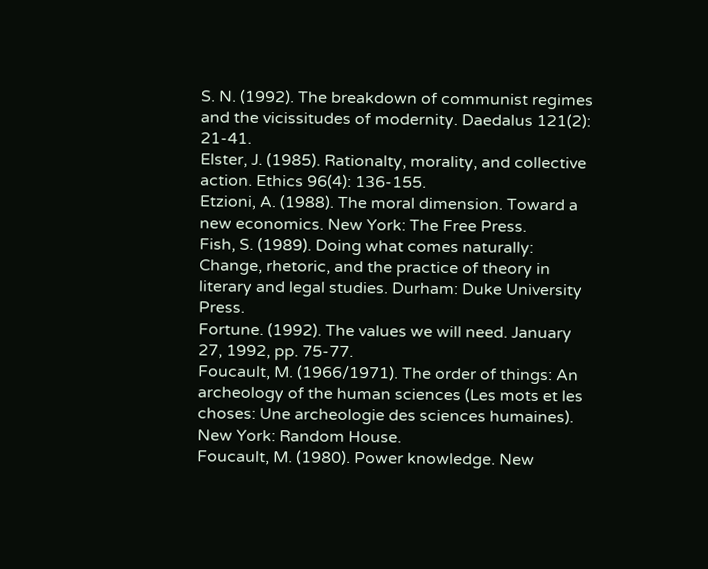S. N. (1992). The breakdown of communist regimes and the vicissitudes of modernity. Daedalus 121(2): 21-41.
Elster, J. (1985). Rationalty, morality, and collective action. Ethics 96(4): 136-155.
Etzioni, A. (1988). The moral dimension. Toward a new economics. New York: The Free Press.
Fish, S. (1989). Doing what comes naturally: Change, rhetoric, and the practice of theory in literary and legal studies. Durham: Duke University Press.
Fortune. (1992). The values we will need. January 27, 1992, pp. 75-77.
Foucault, M. (1966/1971). The order of things: An archeology of the human sciences (Les mots et les choses: Une archeologie des sciences humaines). New York: Random House.
Foucault, M. (1980). Power knowledge. New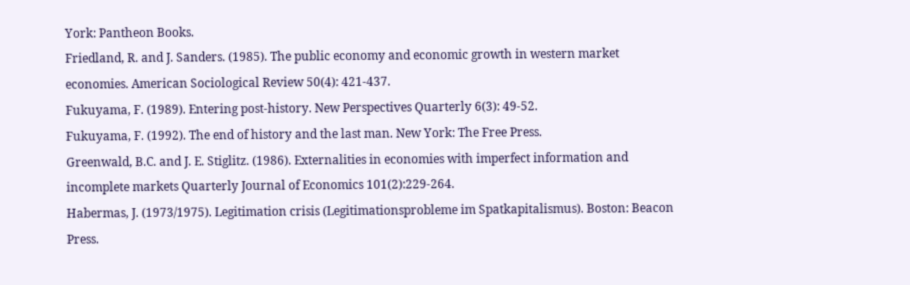York: Pantheon Books.
Friedland, R. and J. Sanders. (1985). The public economy and economic growth in western market economies. American Sociological Review 50(4): 421-437.
Fukuyama, F. (1989). Entering post-history. New Perspectives Quarterly 6(3): 49-52.
Fukuyama, F. (1992). The end of history and the last man. New York: The Free Press.
Greenwald, B.C. and J. E. Stiglitz. (1986). Externalities in economies with imperfect information and incomplete markets Quarterly Journal of Economics 101(2):229-264.
Habermas, J. (1973/1975). Legitimation crisis (Legitimationsprobleme im Spatkapitalismus). Boston: Beacon Press.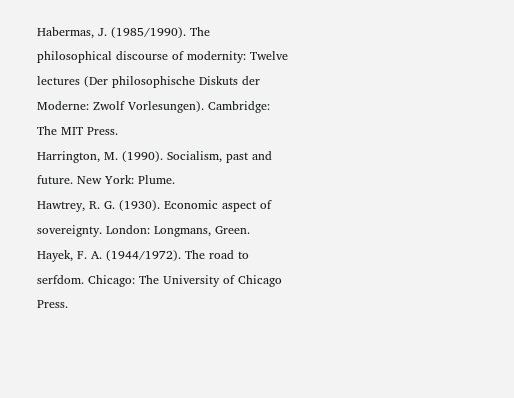Habermas, J. (1985/1990). The philosophical discourse of modernity: Twelve lectures (Der philosophische Diskuts der Moderne: Zwolf Vorlesungen). Cambridge: The MIT Press.
Harrington, M. (1990). Socialism, past and future. New York: Plume.
Hawtrey, R. G. (1930). Economic aspect of sovereignty. London: Longmans, Green.
Hayek, F. A. (1944/1972). The road to serfdom. Chicago: The University of Chicago Press.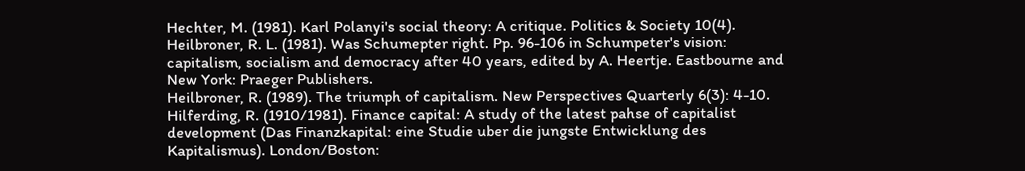Hechter, M. (1981). Karl Polanyi's social theory: A critique. Politics & Society 10(4).
Heilbroner, R. L. (1981). Was Schumepter right. Pp. 96-106 in Schumpeter's vision: capitalism, socialism and democracy after 40 years, edited by A. Heertje. Eastbourne and New York: Praeger Publishers.
Heilbroner, R. (1989). The triumph of capitalism. New Perspectives Quarterly 6(3): 4-10.
Hilferding, R. (1910/1981). Finance capital: A study of the latest pahse of capitalist development (Das Finanzkapital: eine Studie uber die jungste Entwicklung des Kapitalismus). London/Boston: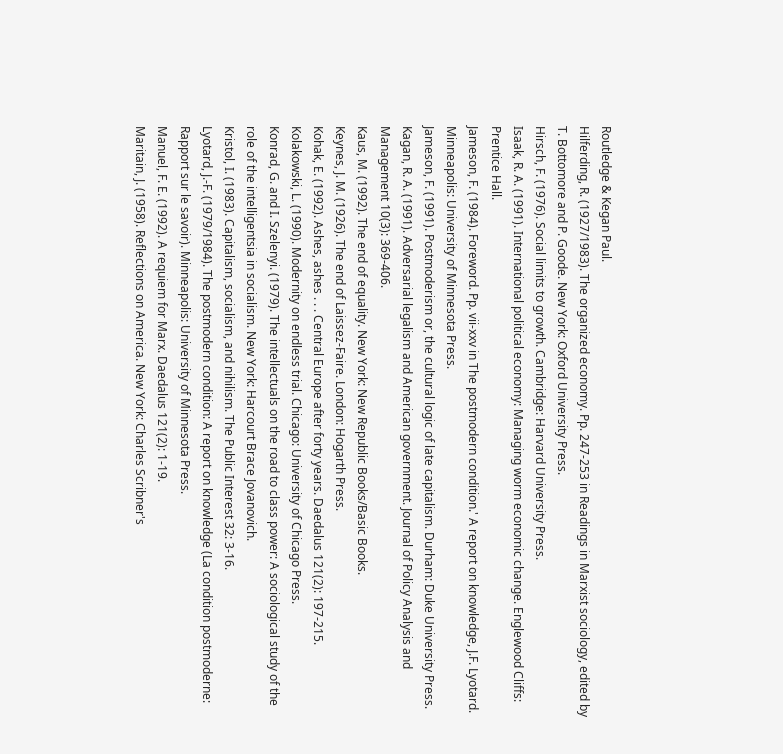Routledge & Kegan Paul.
Hilferding, R. (1927/1983). The organized economy. Pp. 247-253 in Readings in Marxist sociology, edited by T. Bottomore and P. Goode. New York: Oxford University Press.
Hirsch, F. (1976). Social limits to growth. Cambridge: Harvard University Press.
Isaak, R. A. (1991). International political economy: Managing worm economic change. Englewood Cliffs: Prentice Hall.
Jameson, F. (1984). Foreword. Pp. vii-xxv in The postmodern condition.' A report on knowledge, J.F. Lyotard. Minneapolis: University of Minnesota Press.
Jameson, F. (1991). Postmoderism or, the cultural logic of late capitalism. Durham: Duke University Press.
Kagan, R. A. (1991). Adversarial legalism and American government. Journal of Policy Analysis and Management 10(3): 369-406.
Kaus, M. (1992). The end of equality. New York: New Republic Books/Basic Books.
Keynes, J. M. (1926). The end of Laissez-Faire. London: Hogarth Press.
Kohak, E. (1992). Ashes, ashes . . . Central Europe after forty years. Daedalus 121(2): 197-215.
Kolakowski, L. (1990). Modernity on endless trial. Chicago: University of Chicago Press.
Konrad, G. and I. Szelenyi. (1979). The intellectuals on the road to class power: A sociological study of the role of the intelligentsia in socialism. New York: Harcourt Brace Jovanovich.
Kristol, I. (1983). Capitalism, socialism, and nihilism. The Public Interest 32: 3-16.
Lyotard, J.-F. (1979/1984). The postmodern condition: A report on knowledge (La condition postmoderne: Rapport sur le savoir). Minneapolis: University of Minnesota Press.
Manuel, F. E. (1992). A requiem for Marx. Daedalus 121(2): 1-19.
Maritain, J. (1958). Reflections on America. New York: Charles Scribner's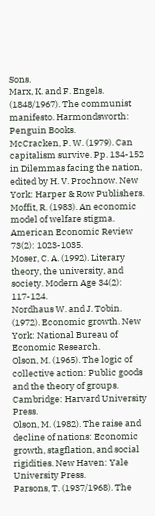Sons.
Marx, K. and F. Engels. (1848/1967). The communist manifesto. Harmondsworth: Penguin Books.
McCracken, P. W. (1979). Can capitalism survive. Pp. 134-152 in Dilemmas facing the nation, edited by H. V. Prochnow. New York: Harper & Row Publishers.
Moffit, R. (1983). An economic model of welfare stigma. American Economic Review 73(2): 1023-1035.
Moser, C. A. (1992). Literary theory, the university, and society. Modern Age 34(2): 117-124.
Nordhaus W. and J. Tobin. (1972). Economic growth. New York: National Bureau of Economic Research.
Olson, M. (1965). The logic of collective action: Public goods and the theory of groups. Cambridge: Harvard University Press.
Olson, M. (1982). The raise and decline of nations: Economic growth, stagflation, and social rigidities. New Haven: Yale University Press.
Parsons, T. (1937/1968). The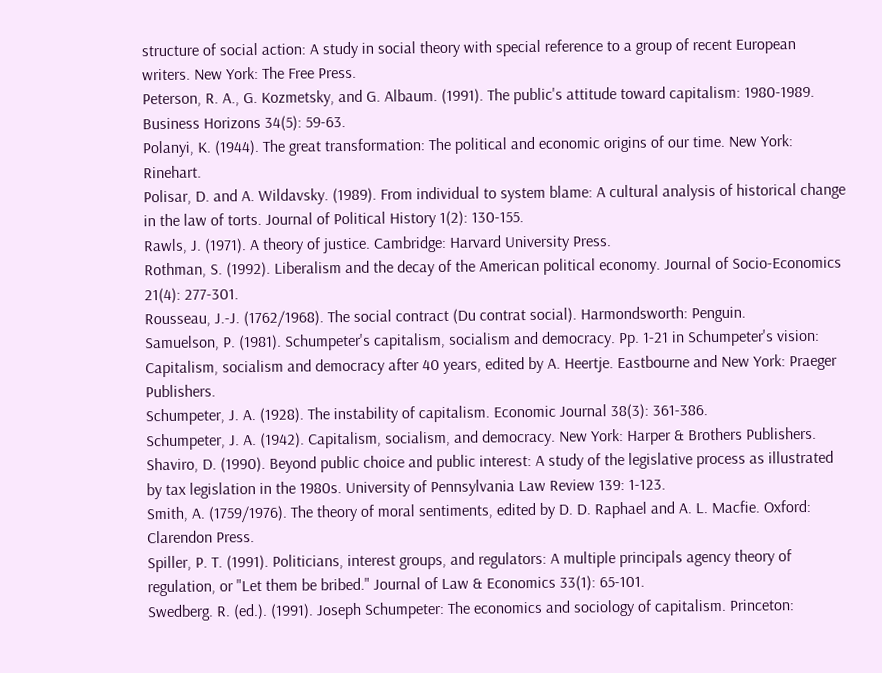structure of social action: A study in social theory with special reference to a group of recent European writers. New York: The Free Press.
Peterson, R. A., G. Kozmetsky, and G. Albaum. (1991). The public's attitude toward capitalism: 1980-1989. Business Horizons 34(5): 59-63.
Polanyi, K. (1944). The great transformation: The political and economic origins of our time. New York: Rinehart.
Polisar, D. and A. Wildavsky. (1989). From individual to system blame: A cultural analysis of historical change in the law of torts. Journal of Political History 1(2): 130-155.
Rawls, J. (1971). A theory of justice. Cambridge: Harvard University Press.
Rothman, S. (1992). Liberalism and the decay of the American political economy. Journal of Socio-Economics 21(4): 277-301.
Rousseau, J.-J. (1762/1968). The social contract (Du contrat social). Harmondsworth: Penguin.
Samuelson, P. (1981). Schumpeter's capitalism, socialism and democracy. Pp. 1-21 in Schumpeter's vision: Capitalism, socialism and democracy after 40 years, edited by A. Heertje. Eastbourne and New York: Praeger Publishers.
Schumpeter, J. A. (1928). The instability of capitalism. Economic Journal 38(3): 361-386.
Schumpeter, J. A. (1942). Capitalism, socialism, and democracy. New York: Harper & Brothers Publishers.
Shaviro, D. (1990). Beyond public choice and public interest: A study of the legislative process as illustrated by tax legislation in the 1980s. University of Pennsylvania Law Review 139: 1-123.
Smith, A. (1759/1976). The theory of moral sentiments, edited by D. D. Raphael and A. L. Macfie. Oxford: Clarendon Press.
Spiller, P. T. (1991). Politicians, interest groups, and regulators: A multiple principals agency theory of regulation, or "Let them be bribed." Journal of Law & Economics 33(1): 65-101.
Swedberg. R. (ed.). (1991). Joseph Schumpeter: The economics and sociology of capitalism. Princeton: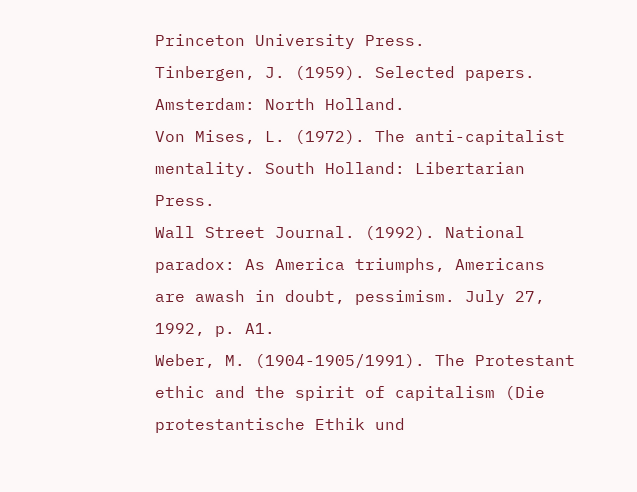Princeton University Press.
Tinbergen, J. (1959). Selected papers. Amsterdam: North Holland.
Von Mises, L. (1972). The anti-capitalist mentality. South Holland: Libertarian Press.
Wall Street Journal. (1992). National paradox: As America triumphs, Americans are awash in doubt, pessimism. July 27, 1992, p. A1.
Weber, M. (1904-1905/1991). The Protestant ethic and the spirit of capitalism (Die protestantische Ethik und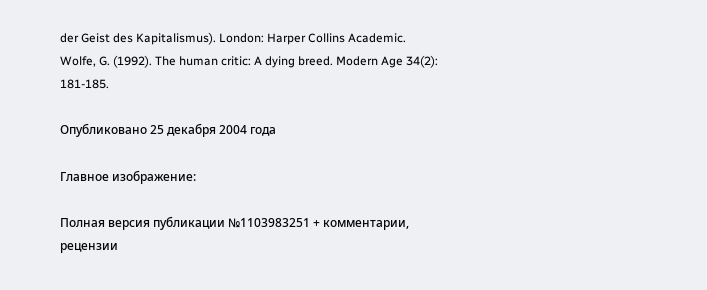der Geist des Kapitalismus). London: Harper Collins Academic.
Wolfe, G. (1992). The human critic: A dying breed. Modern Age 34(2): 181-185.

Опубликовано 25 декабря 2004 года

Главное изображение:

Полная версия публикации №1103983251 + комментарии, рецензии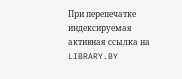При перепечатке индексируемая активная ссылка на LIBRARY.BY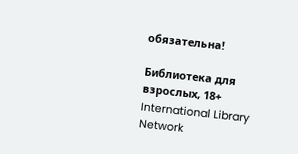обязательна!

Библиотека для взрослых, 18+ International Library Network